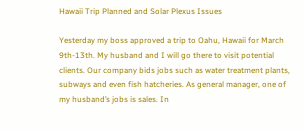Hawaii Trip Planned and Solar Plexus Issues

Yesterday my boss approved a trip to Oahu, Hawaii for March 9th-13th. My husband and I will go there to visit potential clients. Our company bids jobs such as water treatment plants, subways and even fish hatcheries. As general manager, one of my husband’s jobs is sales. In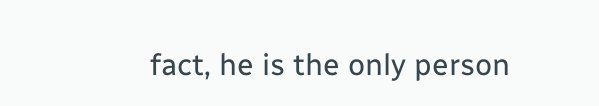fact, he is the only person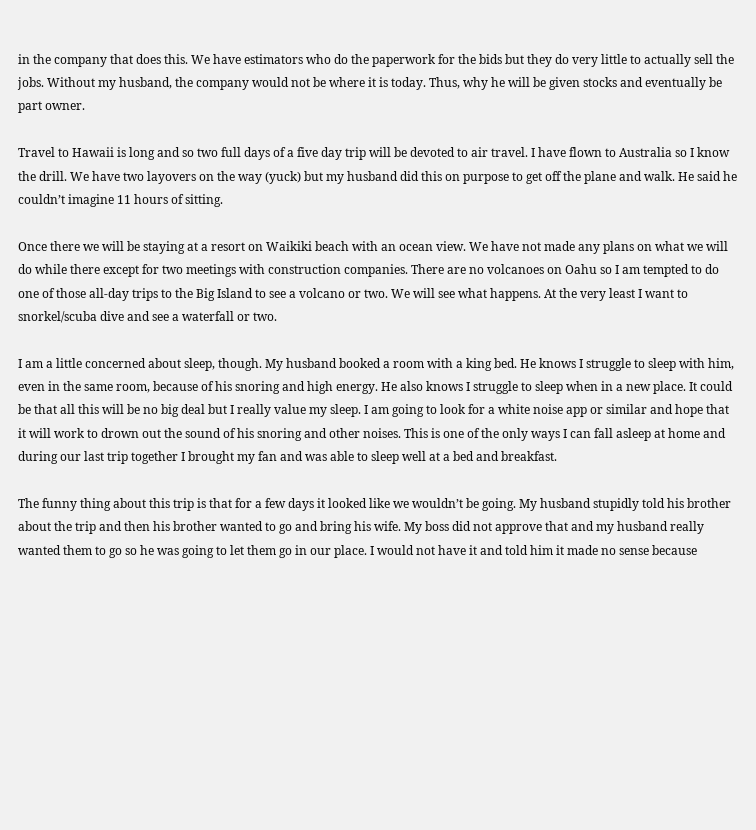in the company that does this. We have estimators who do the paperwork for the bids but they do very little to actually sell the jobs. Without my husband, the company would not be where it is today. Thus, why he will be given stocks and eventually be part owner.

Travel to Hawaii is long and so two full days of a five day trip will be devoted to air travel. I have flown to Australia so I know the drill. We have two layovers on the way (yuck) but my husband did this on purpose to get off the plane and walk. He said he couldn’t imagine 11 hours of sitting.

Once there we will be staying at a resort on Waikiki beach with an ocean view. We have not made any plans on what we will do while there except for two meetings with construction companies. There are no volcanoes on Oahu so I am tempted to do one of those all-day trips to the Big Island to see a volcano or two. We will see what happens. At the very least I want to snorkel/scuba dive and see a waterfall or two.

I am a little concerned about sleep, though. My husband booked a room with a king bed. He knows I struggle to sleep with him, even in the same room, because of his snoring and high energy. He also knows I struggle to sleep when in a new place. It could be that all this will be no big deal but I really value my sleep. I am going to look for a white noise app or similar and hope that it will work to drown out the sound of his snoring and other noises. This is one of the only ways I can fall asleep at home and during our last trip together I brought my fan and was able to sleep well at a bed and breakfast.

The funny thing about this trip is that for a few days it looked like we wouldn’t be going. My husband stupidly told his brother about the trip and then his brother wanted to go and bring his wife. My boss did not approve that and my husband really wanted them to go so he was going to let them go in our place. I would not have it and told him it made no sense because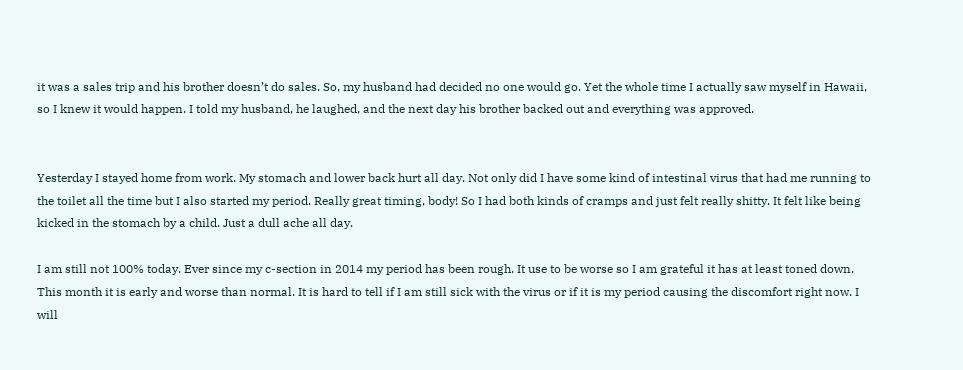it was a sales trip and his brother doesn’t do sales. So, my husband had decided no one would go. Yet the whole time I actually saw myself in Hawaii, so I knew it would happen. I told my husband, he laughed, and the next day his brother backed out and everything was approved.


Yesterday I stayed home from work. My stomach and lower back hurt all day. Not only did I have some kind of intestinal virus that had me running to the toilet all the time but I also started my period. Really great timing, body! So I had both kinds of cramps and just felt really shitty. It felt like being kicked in the stomach by a child. Just a dull ache all day.

I am still not 100% today. Ever since my c-section in 2014 my period has been rough. It use to be worse so I am grateful it has at least toned down. This month it is early and worse than normal. It is hard to tell if I am still sick with the virus or if it is my period causing the discomfort right now. I will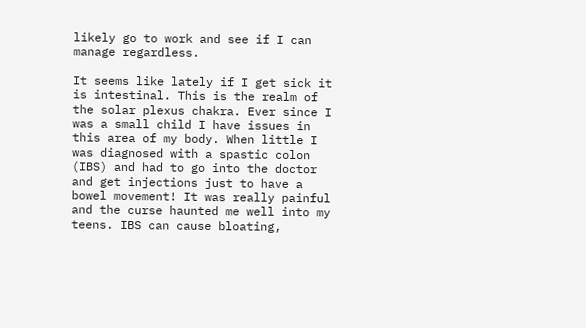likely go to work and see if I can manage regardless.

It seems like lately if I get sick it is intestinal. This is the realm of the solar plexus chakra. Ever since I was a small child I have issues in this area of my body. When little I was diagnosed with a spastic colon (IBS) and had to go into the doctor and get injections just to have a bowel movement! It was really painful and the curse haunted me well into my teens. IBS can cause bloating,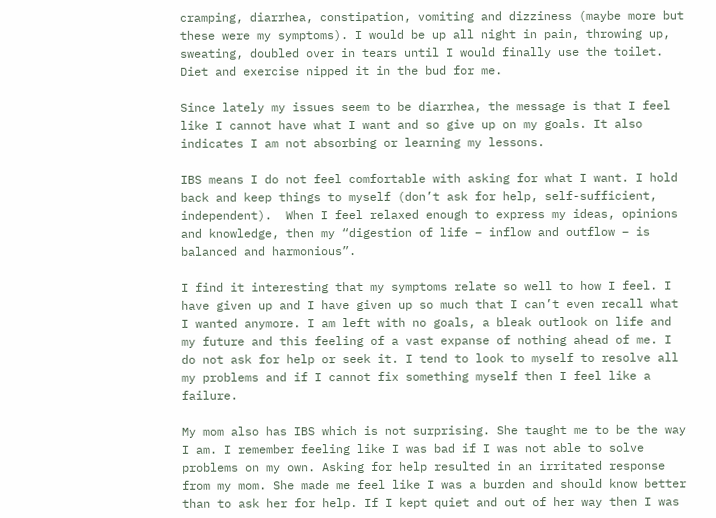cramping, diarrhea, constipation, vomiting and dizziness (maybe more but these were my symptoms). I would be up all night in pain, throwing up,  sweating, doubled over in tears until I would finally use the toilet. Diet and exercise nipped it in the bud for me.

Since lately my issues seem to be diarrhea, the message is that I feel like I cannot have what I want and so give up on my goals. It also indicates I am not absorbing or learning my lessons.

IBS means I do not feel comfortable with asking for what I want. I hold back and keep things to myself (don’t ask for help, self-sufficient, independent).  When I feel relaxed enough to express my ideas, opinions and knowledge, then my “digestion of life – inflow and outflow – is balanced and harmonious”.

I find it interesting that my symptoms relate so well to how I feel. I have given up and I have given up so much that I can’t even recall what I wanted anymore. I am left with no goals, a bleak outlook on life and my future and this feeling of a vast expanse of nothing ahead of me. I do not ask for help or seek it. I tend to look to myself to resolve all my problems and if I cannot fix something myself then I feel like a failure.

My mom also has IBS which is not surprising. She taught me to be the way I am. I remember feeling like I was bad if I was not able to solve problems on my own. Asking for help resulted in an irritated response from my mom. She made me feel like I was a burden and should know better than to ask her for help. If I kept quiet and out of her way then I was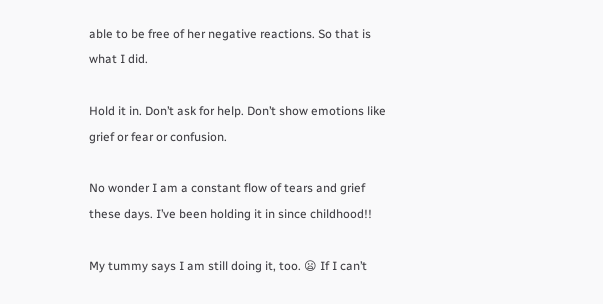able to be free of her negative reactions. So that is what I did.

Hold it in. Don’t ask for help. Don’t show emotions like grief or fear or confusion.

No wonder I am a constant flow of tears and grief these days. I’ve been holding it in since childhood!!

My tummy says I am still doing it, too. 😦 If I can’t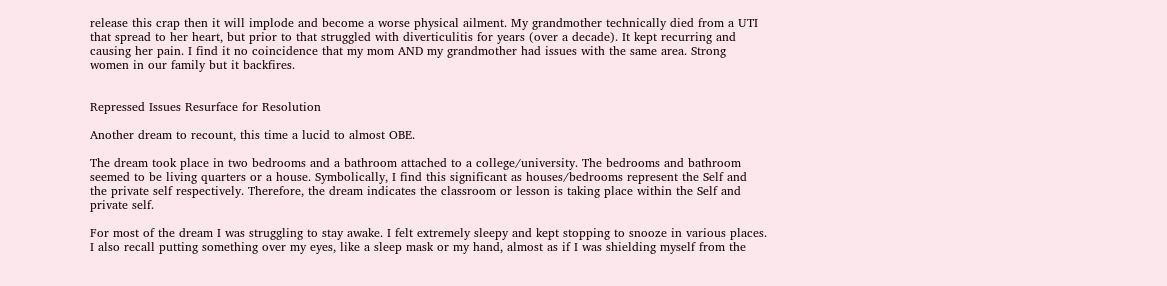release this crap then it will implode and become a worse physical ailment. My grandmother technically died from a UTI that spread to her heart, but prior to that struggled with diverticulitis for years (over a decade). It kept recurring and causing her pain. I find it no coincidence that my mom AND my grandmother had issues with the same area. Strong women in our family but it backfires.


Repressed Issues Resurface for Resolution

Another dream to recount, this time a lucid to almost OBE.

The dream took place in two bedrooms and a bathroom attached to a college/university. The bedrooms and bathroom seemed to be living quarters or a house. Symbolically, I find this significant as houses/bedrooms represent the Self and the private self respectively. Therefore, the dream indicates the classroom or lesson is taking place within the Self and private self.

For most of the dream I was struggling to stay awake. I felt extremely sleepy and kept stopping to snooze in various places. I also recall putting something over my eyes, like a sleep mask or my hand, almost as if I was shielding myself from the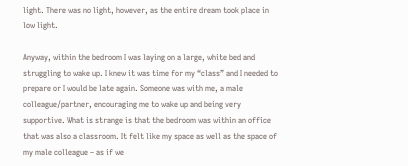light. There was no light, however, as the entire dream took place in low light.

Anyway, within the bedroom I was laying on a large, white bed and struggling to wake up. I knew it was time for my “class” and I needed to prepare or I would be late again. Someone was with me, a male colleague/partner, encouraging me to wake up and being very supportive. What is strange is that the bedroom was within an office that was also a classroom. It felt like my space as well as the space of my male colleague – as if we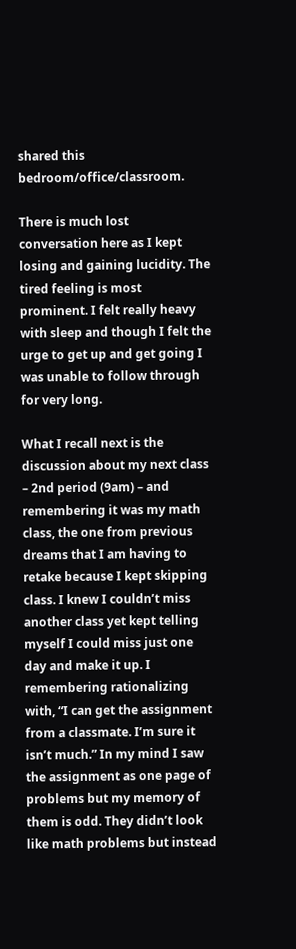shared this bedroom/office/classroom.

There is much lost conversation here as I kept losing and gaining lucidity. The tired feeling is most prominent. I felt really heavy with sleep and though I felt the urge to get up and get going I was unable to follow through for very long.

What I recall next is the discussion about my next class – 2nd period (9am) – and remembering it was my math class, the one from previous dreams that I am having to retake because I kept skipping class. I knew I couldn’t miss another class yet kept telling myself I could miss just one day and make it up. I remembering rationalizing with, “I can get the assignment from a classmate. I’m sure it isn’t much.” In my mind I saw the assignment as one page of problems but my memory of them is odd. They didn’t look like math problems but instead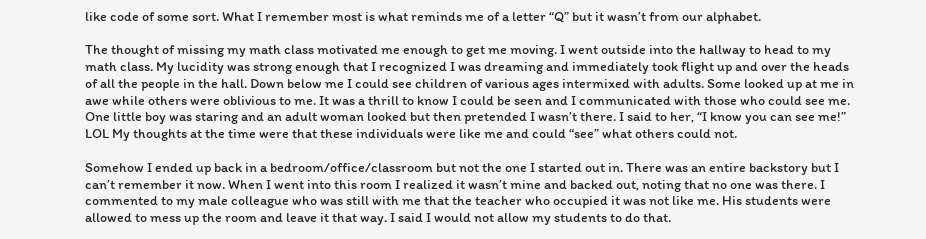like code of some sort. What I remember most is what reminds me of a letter “Q” but it wasn’t from our alphabet.

The thought of missing my math class motivated me enough to get me moving. I went outside into the hallway to head to my math class. My lucidity was strong enough that I recognized I was dreaming and immediately took flight up and over the heads of all the people in the hall. Down below me I could see children of various ages intermixed with adults. Some looked up at me in awe while others were oblivious to me. It was a thrill to know I could be seen and I communicated with those who could see me. One little boy was staring and an adult woman looked but then pretended I wasn’t there. I said to her, “I know you can see me!” LOL My thoughts at the time were that these individuals were like me and could “see” what others could not.

Somehow I ended up back in a bedroom/office/classroom but not the one I started out in. There was an entire backstory but I can’t remember it now. When I went into this room I realized it wasn’t mine and backed out, noting that no one was there. I commented to my male colleague who was still with me that the teacher who occupied it was not like me. His students were allowed to mess up the room and leave it that way. I said I would not allow my students to do that.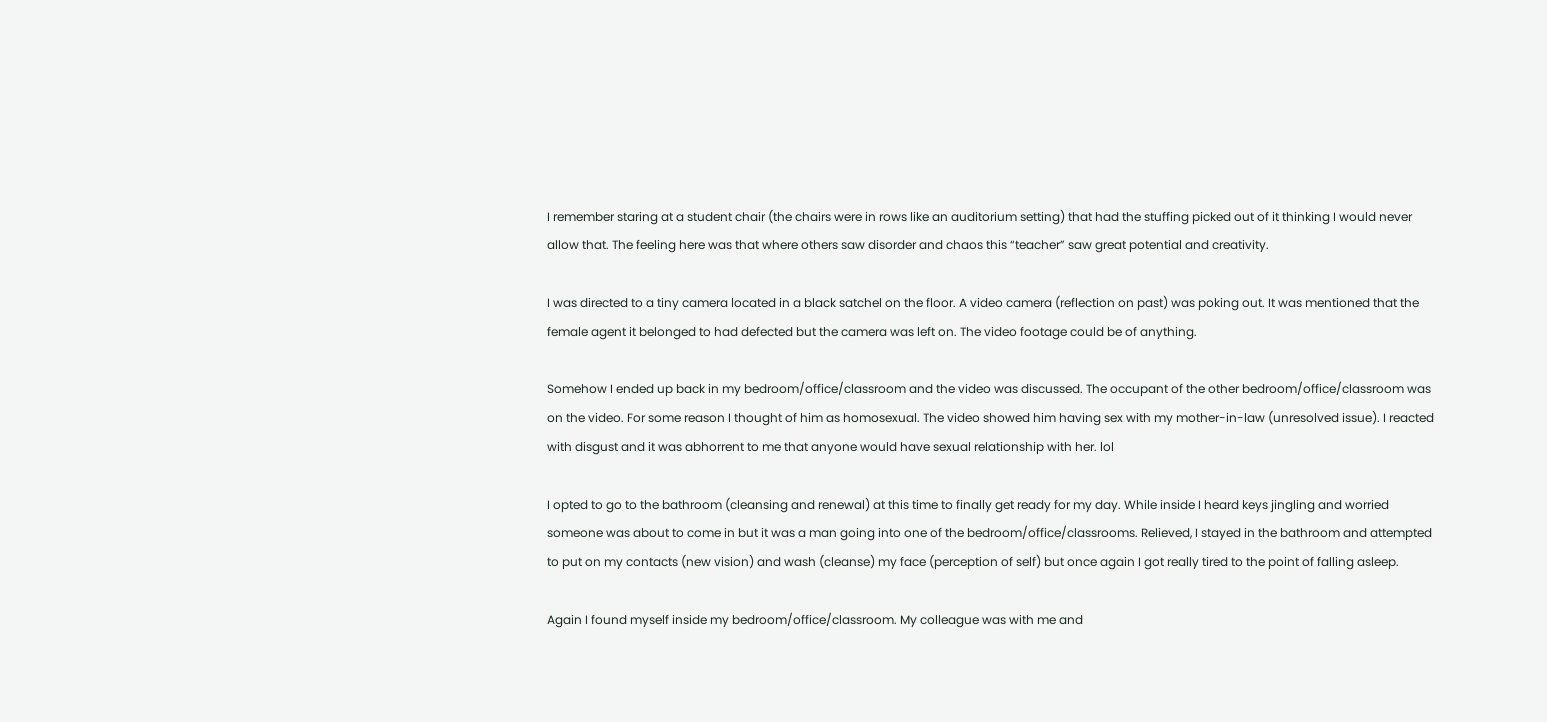I remember staring at a student chair (the chairs were in rows like an auditorium setting) that had the stuffing picked out of it thinking I would never allow that. The feeling here was that where others saw disorder and chaos this “teacher” saw great potential and creativity.

I was directed to a tiny camera located in a black satchel on the floor. A video camera (reflection on past) was poking out. It was mentioned that the female agent it belonged to had defected but the camera was left on. The video footage could be of anything.

Somehow I ended up back in my bedroom/office/classroom and the video was discussed. The occupant of the other bedroom/office/classroom was on the video. For some reason I thought of him as homosexual. The video showed him having sex with my mother-in-law (unresolved issue). I reacted with disgust and it was abhorrent to me that anyone would have sexual relationship with her. lol

I opted to go to the bathroom (cleansing and renewal) at this time to finally get ready for my day. While inside I heard keys jingling and worried someone was about to come in but it was a man going into one of the bedroom/office/classrooms. Relieved, I stayed in the bathroom and attempted to put on my contacts (new vision) and wash (cleanse) my face (perception of self) but once again I got really tired to the point of falling asleep.

Again I found myself inside my bedroom/office/classroom. My colleague was with me and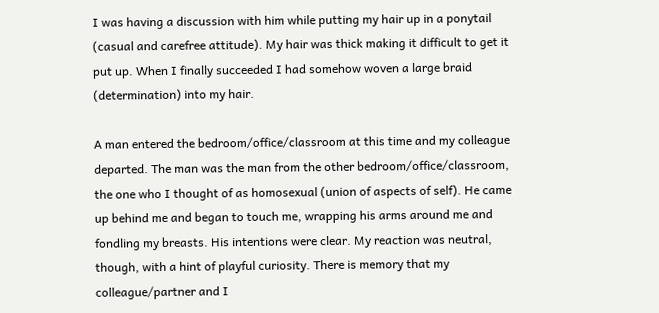I was having a discussion with him while putting my hair up in a ponytail (casual and carefree attitude). My hair was thick making it difficult to get it put up. When I finally succeeded I had somehow woven a large braid (determination) into my hair.

A man entered the bedroom/office/classroom at this time and my colleague departed. The man was the man from the other bedroom/office/classroom, the one who I thought of as homosexual (union of aspects of self). He came up behind me and began to touch me, wrapping his arms around me and fondling my breasts. His intentions were clear. My reaction was neutral, though, with a hint of playful curiosity. There is memory that my colleague/partner and I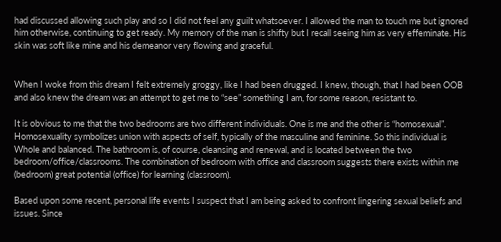had discussed allowing such play and so I did not feel any guilt whatsoever. I allowed the man to touch me but ignored him otherwise, continuing to get ready. My memory of the man is shifty but I recall seeing him as very effeminate. His skin was soft like mine and his demeanor very flowing and graceful.


When I woke from this dream I felt extremely groggy, like I had been drugged. I knew, though, that I had been OOB and also knew the dream was an attempt to get me to “see” something I am, for some reason, resistant to.

It is obvious to me that the two bedrooms are two different individuals. One is me and the other is “homosexual”. Homosexuality symbolizes union with aspects of self, typically of the masculine and feminine. So this individual is Whole and balanced. The bathroom is, of course, cleansing and renewal, and is located between the two bedroom/office/classrooms. The combination of bedroom with office and classroom suggests there exists within me (bedroom) great potential (office) for learning (classroom).

Based upon some recent, personal life events I suspect that I am being asked to confront lingering sexual beliefs and issues. Since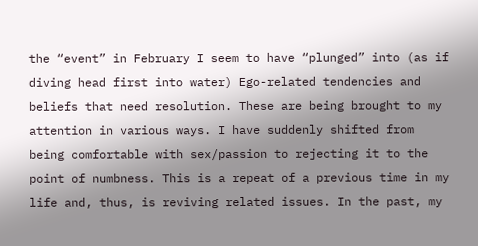the “event” in February I seem to have “plunged” into (as if diving head first into water) Ego-related tendencies and beliefs that need resolution. These are being brought to my attention in various ways. I have suddenly shifted from being comfortable with sex/passion to rejecting it to the point of numbness. This is a repeat of a previous time in my life and, thus, is reviving related issues. In the past, my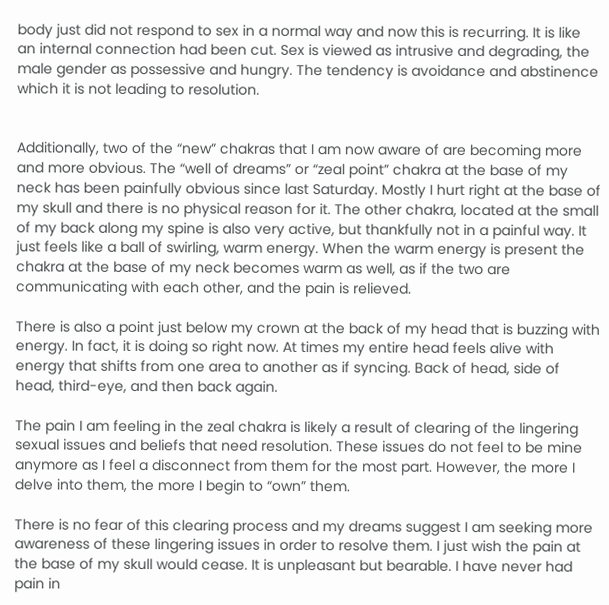body just did not respond to sex in a normal way and now this is recurring. It is like an internal connection had been cut. Sex is viewed as intrusive and degrading, the male gender as possessive and hungry. The tendency is avoidance and abstinence which it is not leading to resolution.


Additionally, two of the “new” chakras that I am now aware of are becoming more and more obvious. The “well of dreams” or “zeal point” chakra at the base of my neck has been painfully obvious since last Saturday. Mostly I hurt right at the base of my skull and there is no physical reason for it. The other chakra, located at the small of my back along my spine is also very active, but thankfully not in a painful way. It just feels like a ball of swirling, warm energy. When the warm energy is present the chakra at the base of my neck becomes warm as well, as if the two are communicating with each other, and the pain is relieved.

There is also a point just below my crown at the back of my head that is buzzing with energy. In fact, it is doing so right now. At times my entire head feels alive with energy that shifts from one area to another as if syncing. Back of head, side of head, third-eye, and then back again.

The pain I am feeling in the zeal chakra is likely a result of clearing of the lingering sexual issues and beliefs that need resolution. These issues do not feel to be mine anymore as I feel a disconnect from them for the most part. However, the more I delve into them, the more I begin to “own” them.

There is no fear of this clearing process and my dreams suggest I am seeking more awareness of these lingering issues in order to resolve them. I just wish the pain at the base of my skull would cease. It is unpleasant but bearable. I have never had pain in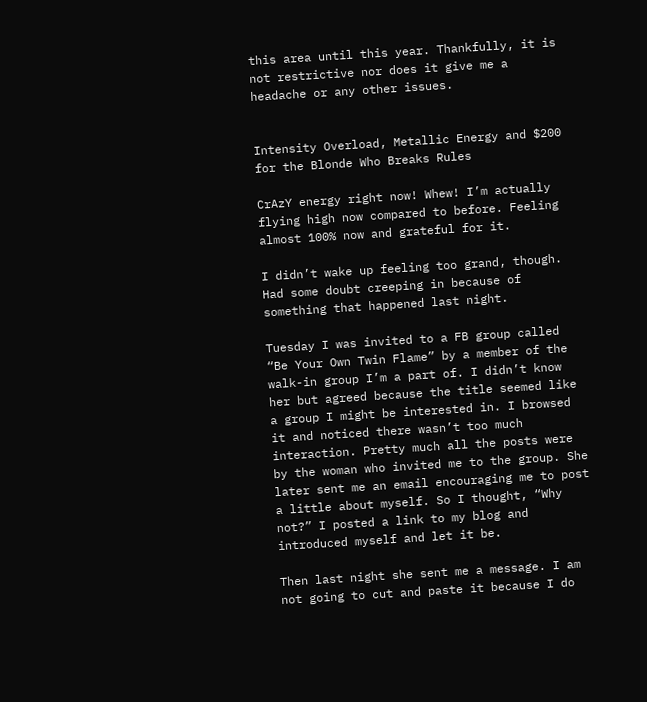this area until this year. Thankfully, it is not restrictive nor does it give me a headache or any other issues.


Intensity Overload, Metallic Energy and $200 for the Blonde Who Breaks Rules

CrAzY energy right now! Whew! I’m actually flying high now compared to before. Feeling almost 100% now and grateful for it.

I didn’t wake up feeling too grand, though. Had some doubt creeping in because of something that happened last night.

Tuesday I was invited to a FB group called “Be Your Own Twin Flame” by a member of the walk-in group I’m a part of. I didn’t know her but agreed because the title seemed like a group I might be interested in. I browsed it and noticed there wasn’t too much interaction. Pretty much all the posts were by the woman who invited me to the group. She later sent me an email encouraging me to post a little about myself. So I thought, “Why not?” I posted a link to my blog and introduced myself and let it be.

Then last night she sent me a message. I am not going to cut and paste it because I do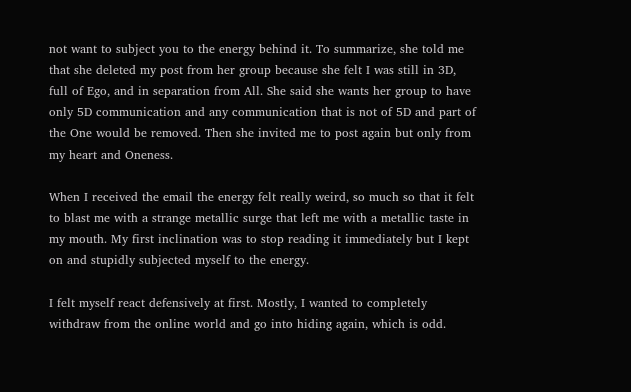not want to subject you to the energy behind it. To summarize, she told me that she deleted my post from her group because she felt I was still in 3D, full of Ego, and in separation from All. She said she wants her group to have only 5D communication and any communication that is not of 5D and part of the One would be removed. Then she invited me to post again but only from my heart and Oneness.

When I received the email the energy felt really weird, so much so that it felt to blast me with a strange metallic surge that left me with a metallic taste in my mouth. My first inclination was to stop reading it immediately but I kept on and stupidly subjected myself to the energy.

I felt myself react defensively at first. Mostly, I wanted to completely withdraw from the online world and go into hiding again, which is odd.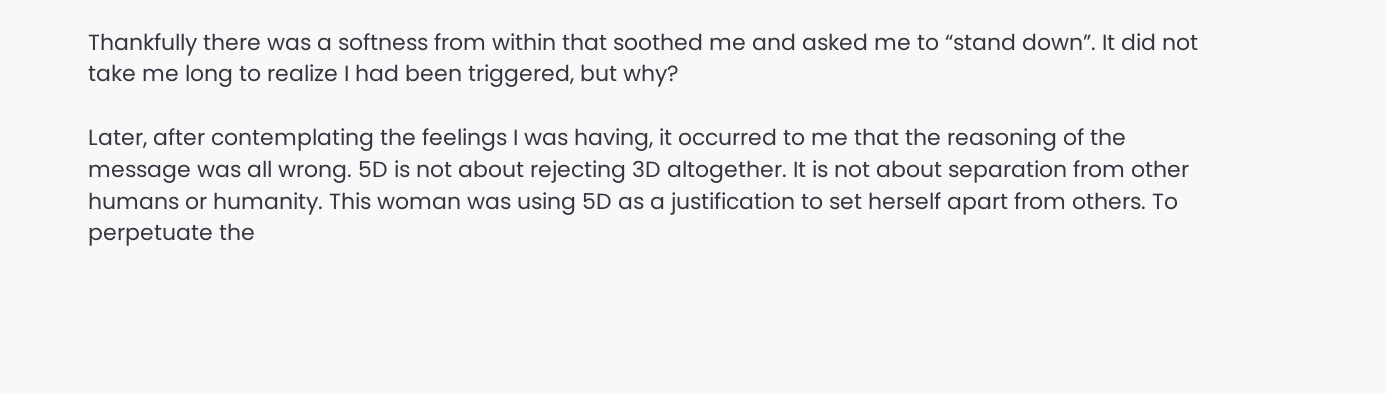Thankfully there was a softness from within that soothed me and asked me to “stand down”. It did not take me long to realize I had been triggered, but why?

Later, after contemplating the feelings I was having, it occurred to me that the reasoning of the message was all wrong. 5D is not about rejecting 3D altogether. It is not about separation from other humans or humanity. This woman was using 5D as a justification to set herself apart from others. To perpetuate the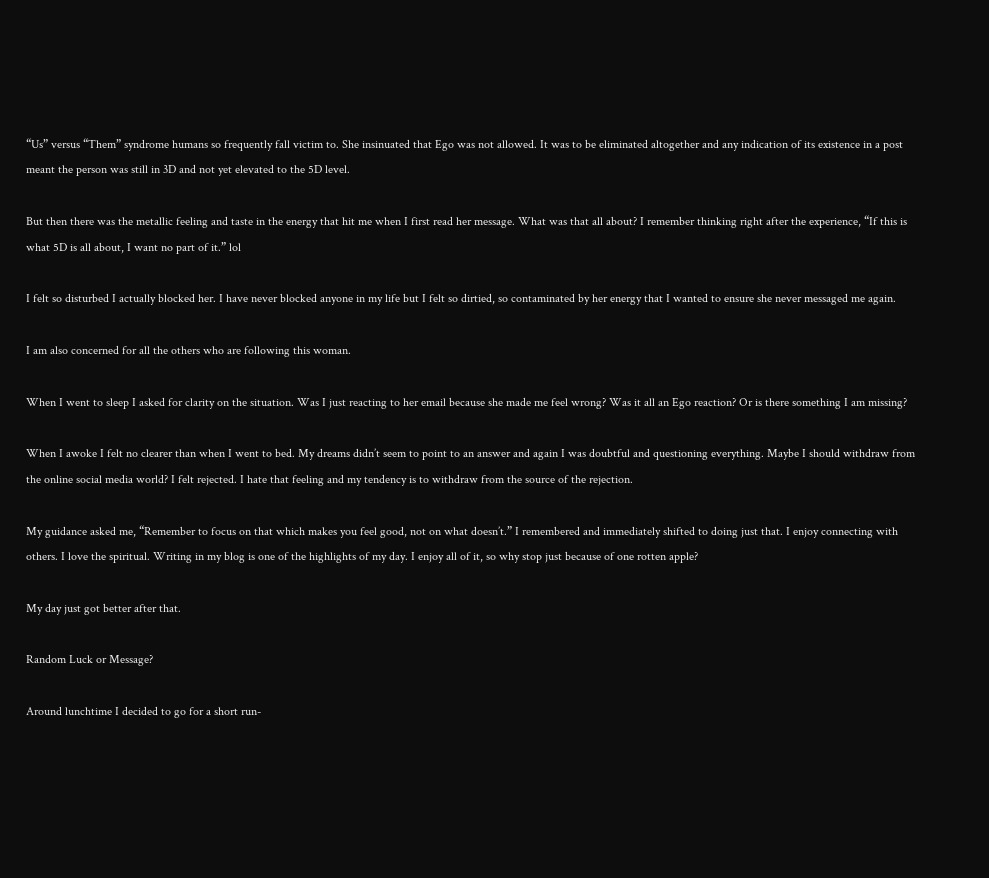“Us” versus “Them” syndrome humans so frequently fall victim to. She insinuated that Ego was not allowed. It was to be eliminated altogether and any indication of its existence in a post meant the person was still in 3D and not yet elevated to the 5D level.

But then there was the metallic feeling and taste in the energy that hit me when I first read her message. What was that all about? I remember thinking right after the experience, “If this is what 5D is all about, I want no part of it.” lol

I felt so disturbed I actually blocked her. I have never blocked anyone in my life but I felt so dirtied, so contaminated by her energy that I wanted to ensure she never messaged me again.

I am also concerned for all the others who are following this woman.

When I went to sleep I asked for clarity on the situation. Was I just reacting to her email because she made me feel wrong? Was it all an Ego reaction? Or is there something I am missing?

When I awoke I felt no clearer than when I went to bed. My dreams didn’t seem to point to an answer and again I was doubtful and questioning everything. Maybe I should withdraw from the online social media world? I felt rejected. I hate that feeling and my tendency is to withdraw from the source of the rejection.

My guidance asked me, “Remember to focus on that which makes you feel good, not on what doesn’t.” I remembered and immediately shifted to doing just that. I enjoy connecting with others. I love the spiritual. Writing in my blog is one of the highlights of my day. I enjoy all of it, so why stop just because of one rotten apple?

My day just got better after that.

Random Luck or Message?

Around lunchtime I decided to go for a short run-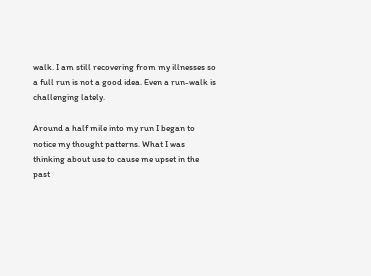walk. I am still recovering from my illnesses so a full run is not a good idea. Even a run-walk is challenging lately.

Around a half mile into my run I began to notice my thought patterns. What I was thinking about use to cause me upset in the past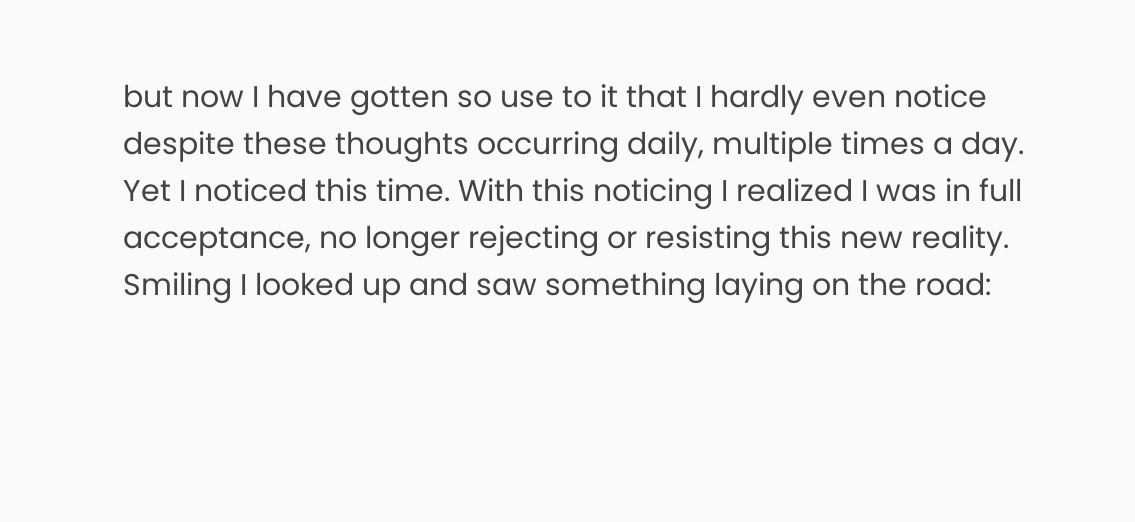but now I have gotten so use to it that I hardly even notice despite these thoughts occurring daily, multiple times a day. Yet I noticed this time. With this noticing I realized I was in full acceptance, no longer rejecting or resisting this new reality. Smiling I looked up and saw something laying on the road: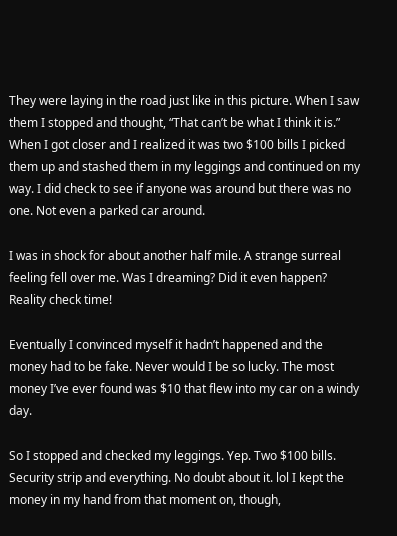They were laying in the road just like in this picture. When I saw them I stopped and thought, “That can’t be what I think it is.” When I got closer and I realized it was two $100 bills I picked them up and stashed them in my leggings and continued on my way. I did check to see if anyone was around but there was no one. Not even a parked car around.

I was in shock for about another half mile. A strange surreal feeling fell over me. Was I dreaming? Did it even happen? Reality check time!

Eventually I convinced myself it hadn’t happened and the money had to be fake. Never would I be so lucky. The most money I’ve ever found was $10 that flew into my car on a windy day.

So I stopped and checked my leggings. Yep. Two $100 bills. Security strip and everything. No doubt about it. lol I kept the money in my hand from that moment on, though,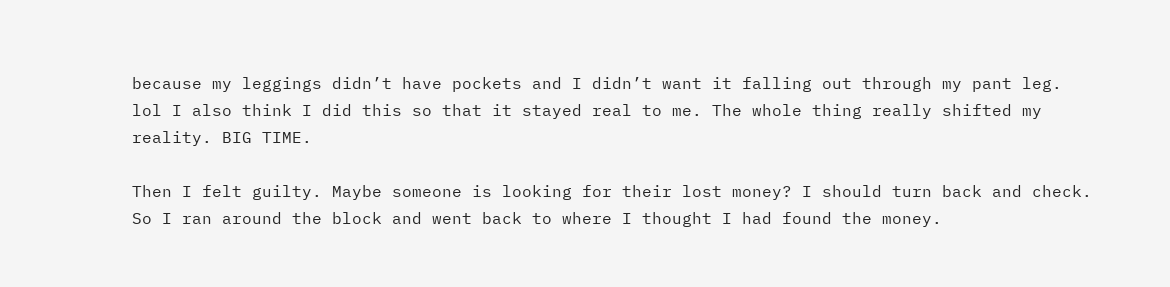because my leggings didn’t have pockets and I didn’t want it falling out through my pant leg. lol I also think I did this so that it stayed real to me. The whole thing really shifted my reality. BIG TIME.

Then I felt guilty. Maybe someone is looking for their lost money? I should turn back and check. So I ran around the block and went back to where I thought I had found the money.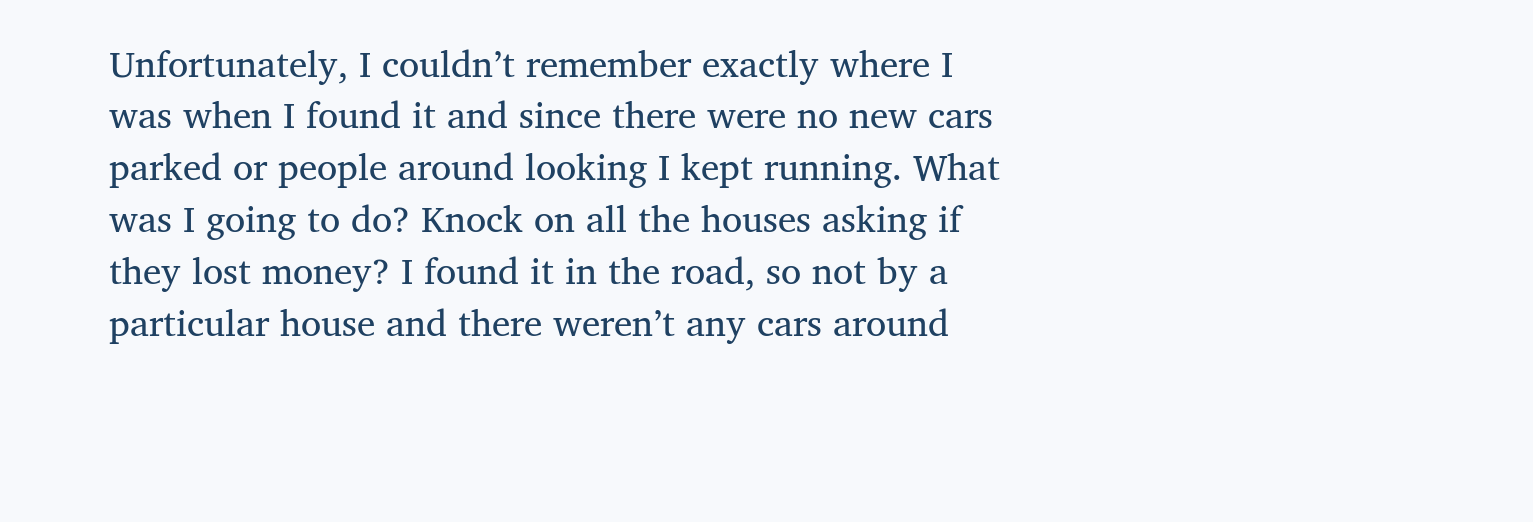Unfortunately, I couldn’t remember exactly where I was when I found it and since there were no new cars parked or people around looking I kept running. What was I going to do? Knock on all the houses asking if they lost money? I found it in the road, so not by a particular house and there weren’t any cars around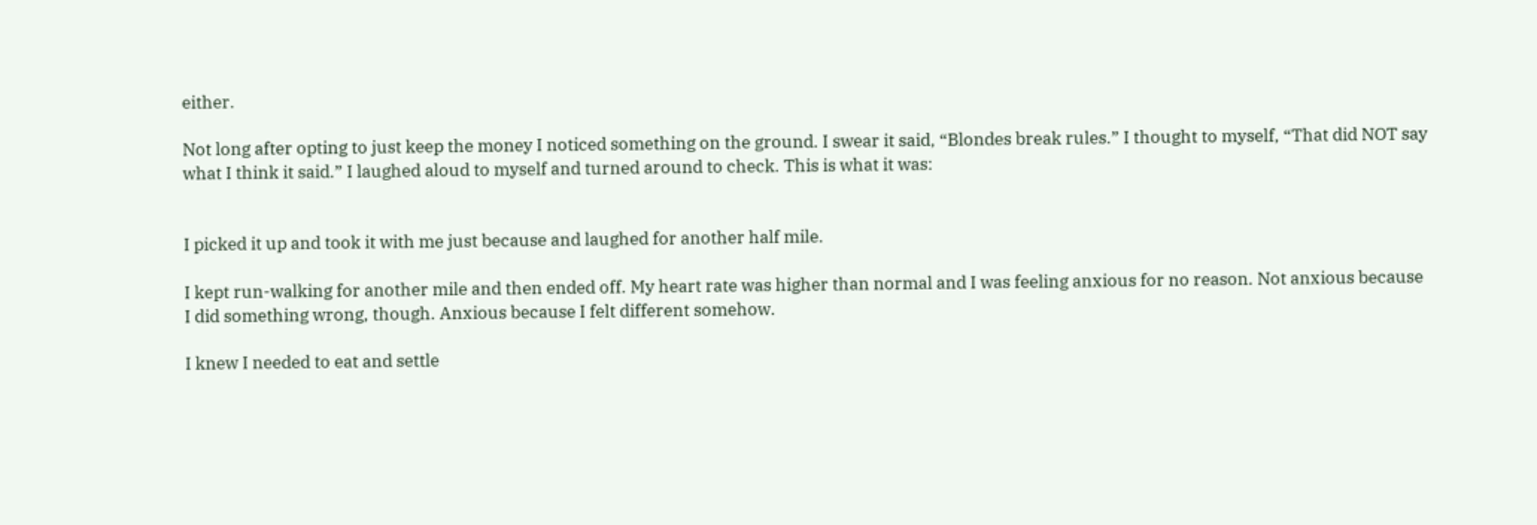either.

Not long after opting to just keep the money I noticed something on the ground. I swear it said, “Blondes break rules.” I thought to myself, “That did NOT say what I think it said.” I laughed aloud to myself and turned around to check. This is what it was:


I picked it up and took it with me just because and laughed for another half mile.

I kept run-walking for another mile and then ended off. My heart rate was higher than normal and I was feeling anxious for no reason. Not anxious because I did something wrong, though. Anxious because I felt different somehow.

I knew I needed to eat and settle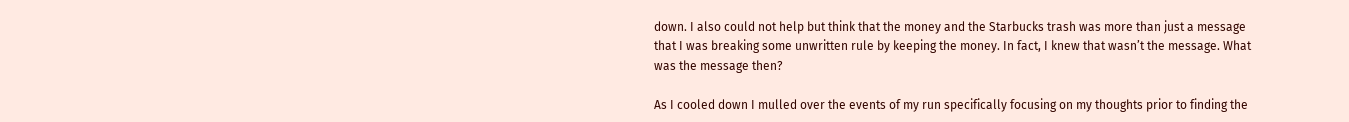down. I also could not help but think that the money and the Starbucks trash was more than just a message that I was breaking some unwritten rule by keeping the money. In fact, I knew that wasn’t the message. What was the message then?

As I cooled down I mulled over the events of my run specifically focusing on my thoughts prior to finding the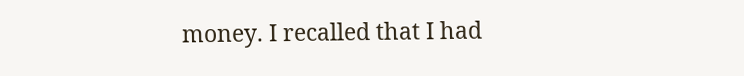money. I recalled that I had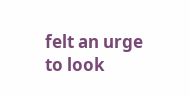felt an urge to look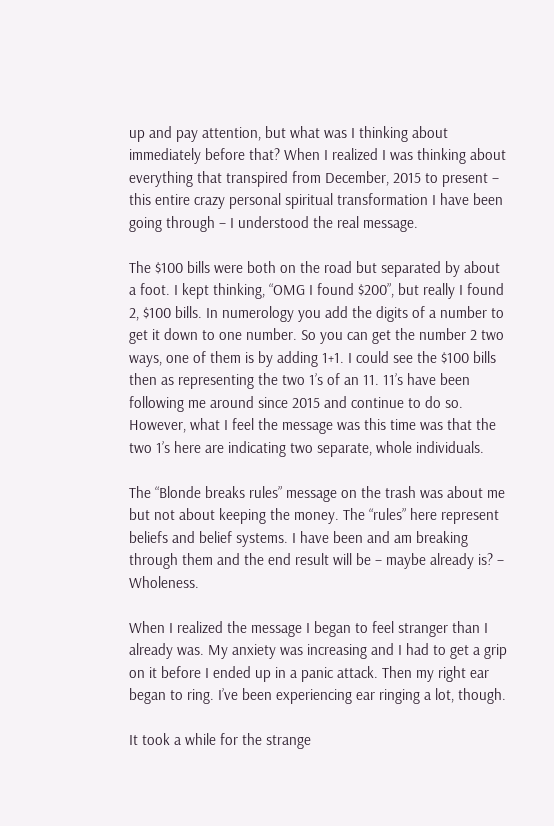up and pay attention, but what was I thinking about immediately before that? When I realized I was thinking about everything that transpired from December, 2015 to present – this entire crazy personal spiritual transformation I have been going through – I understood the real message.

The $100 bills were both on the road but separated by about a foot. I kept thinking, “OMG I found $200”, but really I found 2, $100 bills. In numerology you add the digits of a number to get it down to one number. So you can get the number 2 two ways, one of them is by adding 1+1. I could see the $100 bills then as representing the two 1’s of an 11. 11’s have been following me around since 2015 and continue to do so. However, what I feel the message was this time was that the two 1’s here are indicating two separate, whole individuals.

The “Blonde breaks rules” message on the trash was about me but not about keeping the money. The “rules” here represent beliefs and belief systems. I have been and am breaking through them and the end result will be – maybe already is? – Wholeness.

When I realized the message I began to feel stranger than I already was. My anxiety was increasing and I had to get a grip on it before I ended up in a panic attack. Then my right ear began to ring. I’ve been experiencing ear ringing a lot, though.

It took a while for the strange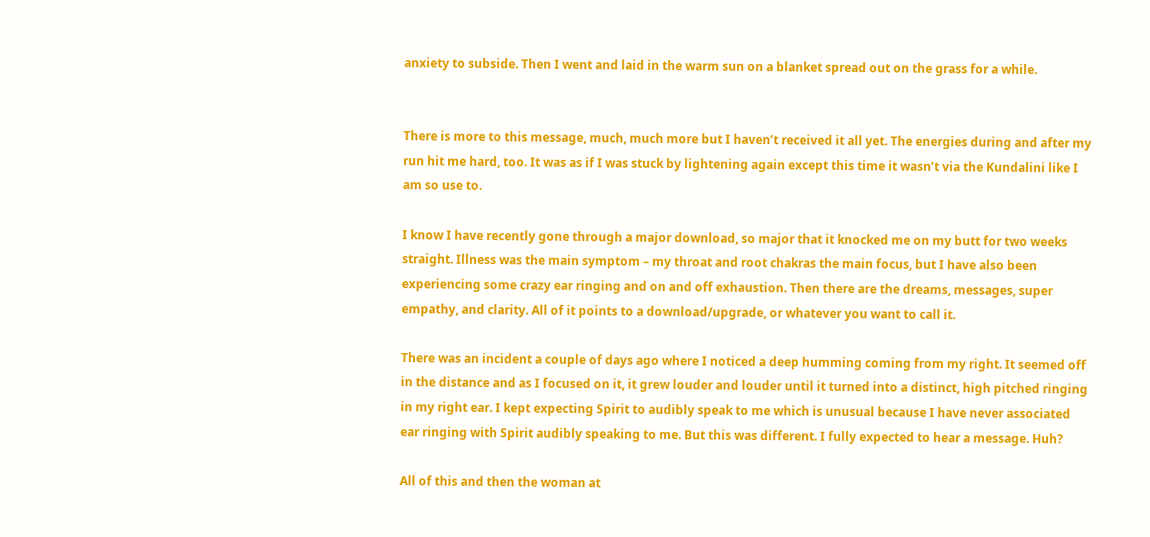anxiety to subside. Then I went and laid in the warm sun on a blanket spread out on the grass for a while.


There is more to this message, much, much more but I haven’t received it all yet. The energies during and after my run hit me hard, too. It was as if I was stuck by lightening again except this time it wasn’t via the Kundalini like I am so use to.

I know I have recently gone through a major download, so major that it knocked me on my butt for two weeks straight. Illness was the main symptom – my throat and root chakras the main focus, but I have also been experiencing some crazy ear ringing and on and off exhaustion. Then there are the dreams, messages, super empathy, and clarity. All of it points to a download/upgrade, or whatever you want to call it.

There was an incident a couple of days ago where I noticed a deep humming coming from my right. It seemed off in the distance and as I focused on it, it grew louder and louder until it turned into a distinct, high pitched ringing in my right ear. I kept expecting Spirit to audibly speak to me which is unusual because I have never associated ear ringing with Spirit audibly speaking to me. But this was different. I fully expected to hear a message. Huh?

All of this and then the woman at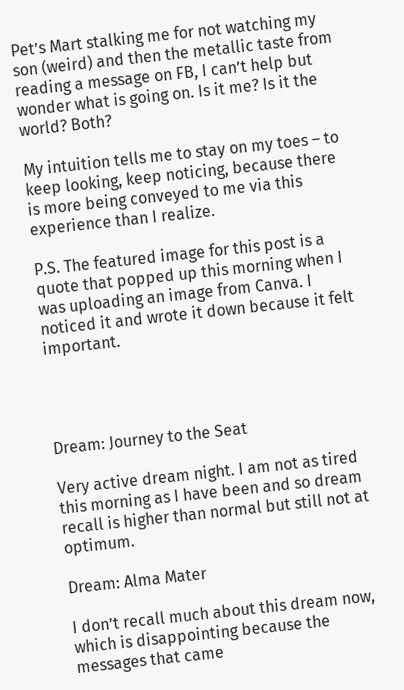Pet’s Mart stalking me for not watching my son (weird) and then the metallic taste from reading a message on FB, I can’t help but wonder what is going on. Is it me? Is it the world? Both?

My intuition tells me to stay on my toes – to keep looking, keep noticing, because there is more being conveyed to me via this experience than I realize.

P.S. The featured image for this post is a quote that popped up this morning when I was uploading an image from Canva. I noticed it and wrote it down because it felt important.




Dream: Journey to the Seat

Very active dream night. I am not as tired this morning as I have been and so dream recall is higher than normal but still not at optimum.

Dream: Alma Mater

I don’t recall much about this dream now, which is disappointing because the messages that came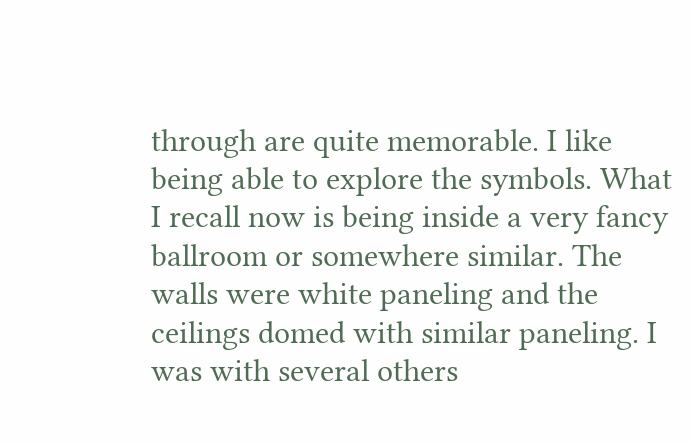through are quite memorable. I like being able to explore the symbols. What I recall now is being inside a very fancy ballroom or somewhere similar. The walls were white paneling and the ceilings domed with similar paneling. I was with several others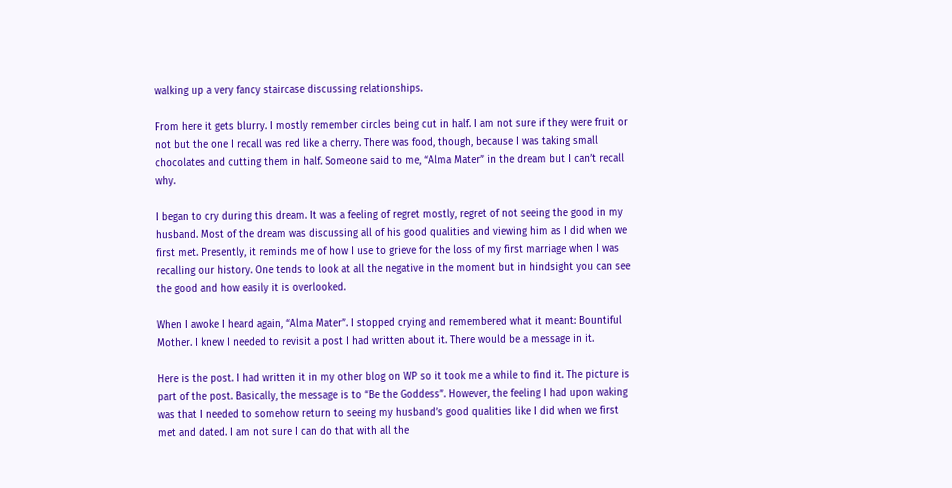walking up a very fancy staircase discussing relationships.

From here it gets blurry. I mostly remember circles being cut in half. I am not sure if they were fruit or not but the one I recall was red like a cherry. There was food, though, because I was taking small chocolates and cutting them in half. Someone said to me, “Alma Mater” in the dream but I can’t recall why.

I began to cry during this dream. It was a feeling of regret mostly, regret of not seeing the good in my husband. Most of the dream was discussing all of his good qualities and viewing him as I did when we first met. Presently, it reminds me of how I use to grieve for the loss of my first marriage when I was recalling our history. One tends to look at all the negative in the moment but in hindsight you can see the good and how easily it is overlooked.

When I awoke I heard again, “Alma Mater”. I stopped crying and remembered what it meant: Bountiful Mother. I knew I needed to revisit a post I had written about it. There would be a message in it.

Here is the post. I had written it in my other blog on WP so it took me a while to find it. The picture is part of the post. Basically, the message is to “Be the Goddess”. However, the feeling I had upon waking was that I needed to somehow return to seeing my husband’s good qualities like I did when we first met and dated. I am not sure I can do that with all the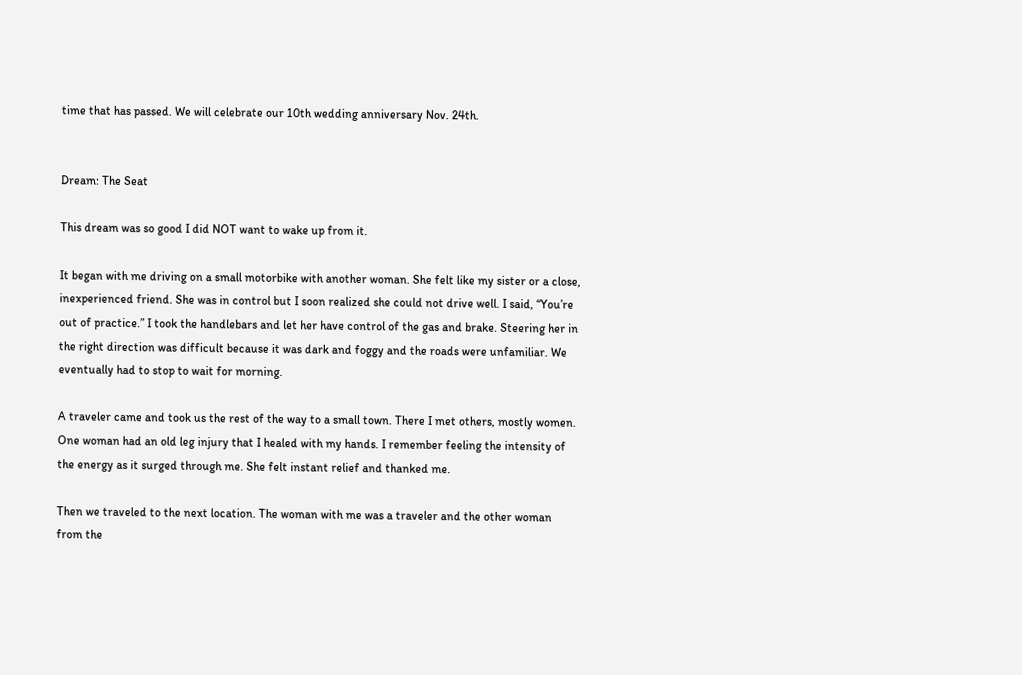time that has passed. We will celebrate our 10th wedding anniversary Nov. 24th.


Dream: The Seat

This dream was so good I did NOT want to wake up from it.

It began with me driving on a small motorbike with another woman. She felt like my sister or a close, inexperienced friend. She was in control but I soon realized she could not drive well. I said, “You’re out of practice.” I took the handlebars and let her have control of the gas and brake. Steering her in the right direction was difficult because it was dark and foggy and the roads were unfamiliar. We eventually had to stop to wait for morning.

A traveler came and took us the rest of the way to a small town. There I met others, mostly women. One woman had an old leg injury that I healed with my hands. I remember feeling the intensity of the energy as it surged through me. She felt instant relief and thanked me.

Then we traveled to the next location. The woman with me was a traveler and the other woman from the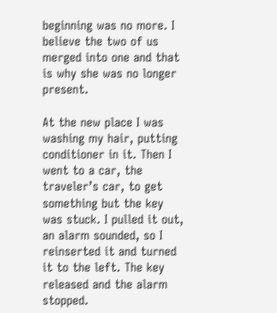beginning was no more. I believe the two of us merged into one and that is why she was no longer present.

At the new place I was washing my hair, putting conditioner in it. Then I went to a car, the traveler’s car, to get something but the key was stuck. I pulled it out, an alarm sounded, so I reinserted it and turned it to the left. The key released and the alarm stopped.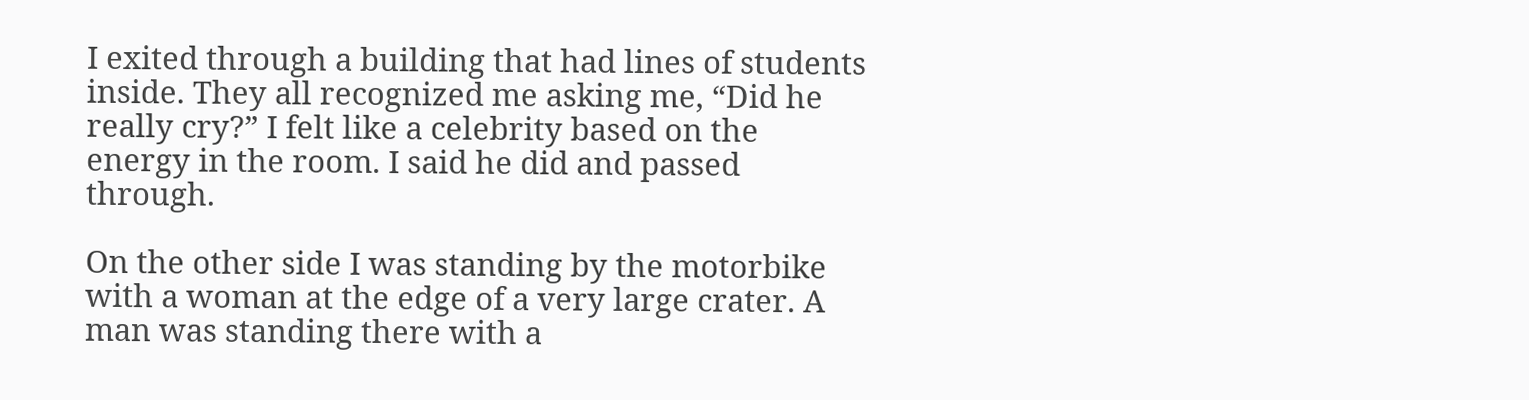I exited through a building that had lines of students inside. They all recognized me asking me, “Did he really cry?” I felt like a celebrity based on the energy in the room. I said he did and passed through.

On the other side I was standing by the motorbike with a woman at the edge of a very large crater. A man was standing there with a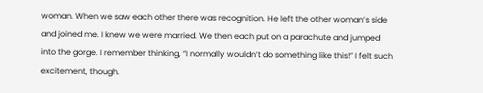woman. When we saw each other there was recognition. He left the other woman’s side and joined me. I knew we were married. We then each put on a parachute and jumped into the gorge. I remember thinking, “I normally wouldn’t do something like this!” I felt such excitement, though.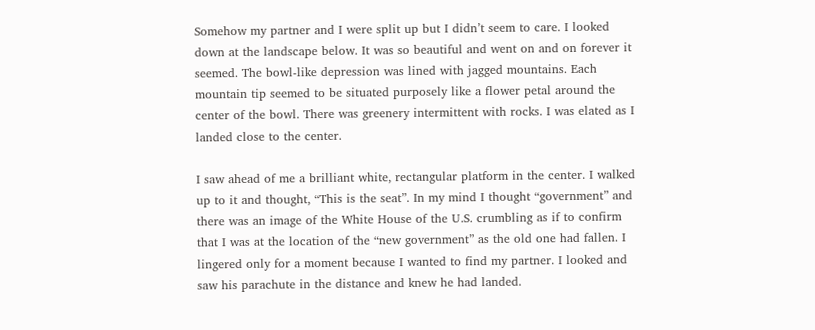Somehow my partner and I were split up but I didn’t seem to care. I looked down at the landscape below. It was so beautiful and went on and on forever it seemed. The bowl-like depression was lined with jagged mountains. Each mountain tip seemed to be situated purposely like a flower petal around the center of the bowl. There was greenery intermittent with rocks. I was elated as I landed close to the center.

I saw ahead of me a brilliant white, rectangular platform in the center. I walked up to it and thought, “This is the seat”. In my mind I thought “government” and there was an image of the White House of the U.S. crumbling as if to confirm that I was at the location of the “new government” as the old one had fallen. I lingered only for a moment because I wanted to find my partner. I looked and saw his parachute in the distance and knew he had landed.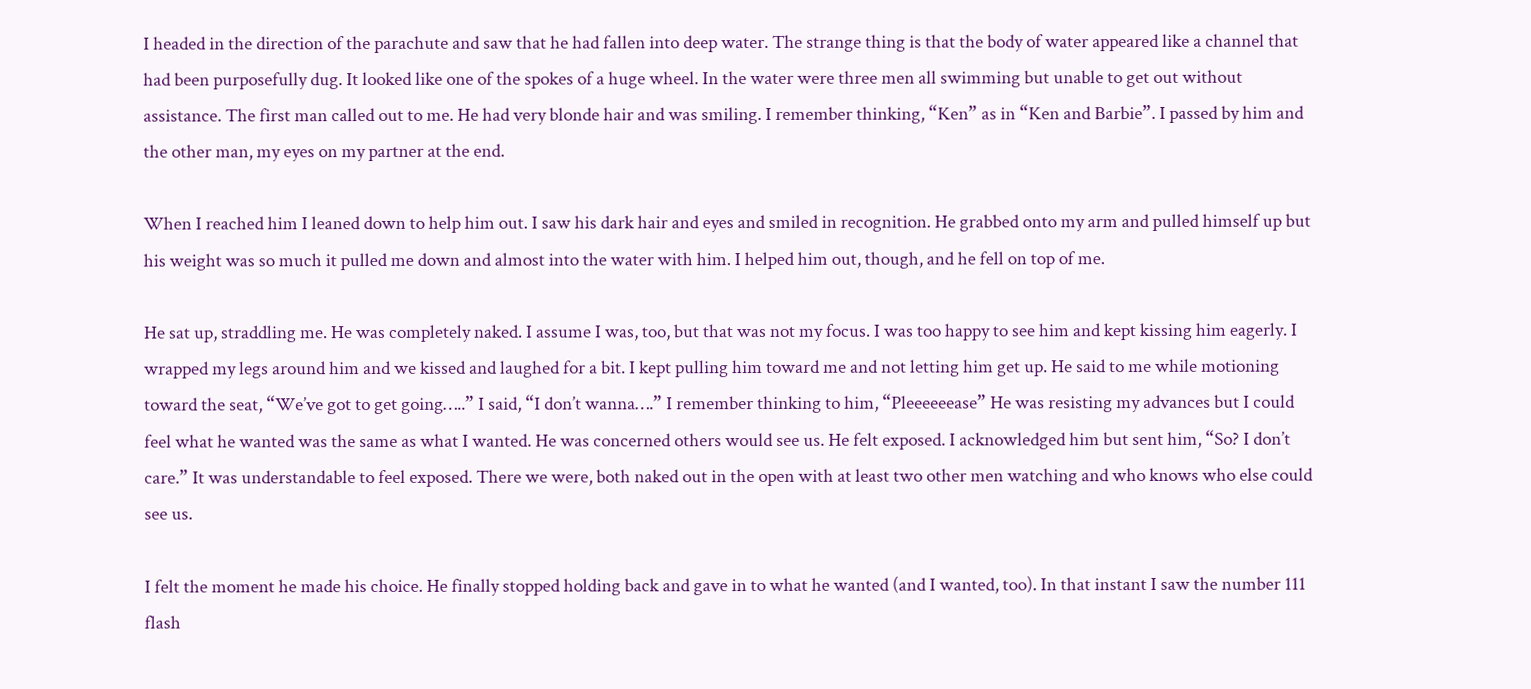I headed in the direction of the parachute and saw that he had fallen into deep water. The strange thing is that the body of water appeared like a channel that had been purposefully dug. It looked like one of the spokes of a huge wheel. In the water were three men all swimming but unable to get out without assistance. The first man called out to me. He had very blonde hair and was smiling. I remember thinking, “Ken” as in “Ken and Barbie”. I passed by him and the other man, my eyes on my partner at the end.

When I reached him I leaned down to help him out. I saw his dark hair and eyes and smiled in recognition. He grabbed onto my arm and pulled himself up but his weight was so much it pulled me down and almost into the water with him. I helped him out, though, and he fell on top of me.

He sat up, straddling me. He was completely naked. I assume I was, too, but that was not my focus. I was too happy to see him and kept kissing him eagerly. I wrapped my legs around him and we kissed and laughed for a bit. I kept pulling him toward me and not letting him get up. He said to me while motioning toward the seat, “We’ve got to get going…..” I said, “I don’t wanna….” I remember thinking to him, “Pleeeeeease” He was resisting my advances but I could feel what he wanted was the same as what I wanted. He was concerned others would see us. He felt exposed. I acknowledged him but sent him, “So? I don’t care.” It was understandable to feel exposed. There we were, both naked out in the open with at least two other men watching and who knows who else could see us.

I felt the moment he made his choice. He finally stopped holding back and gave in to what he wanted (and I wanted, too). In that instant I saw the number 111 flash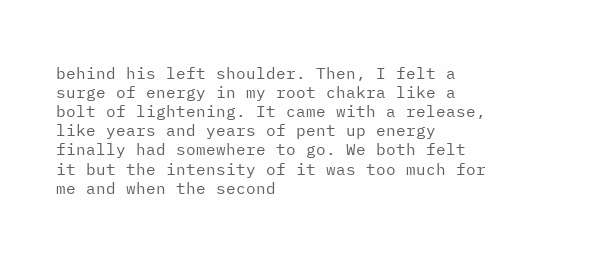behind his left shoulder. Then, I felt a surge of energy in my root chakra like a bolt of lightening. It came with a release, like years and years of pent up energy finally had somewhere to go. We both felt it but the intensity of it was too much for me and when the second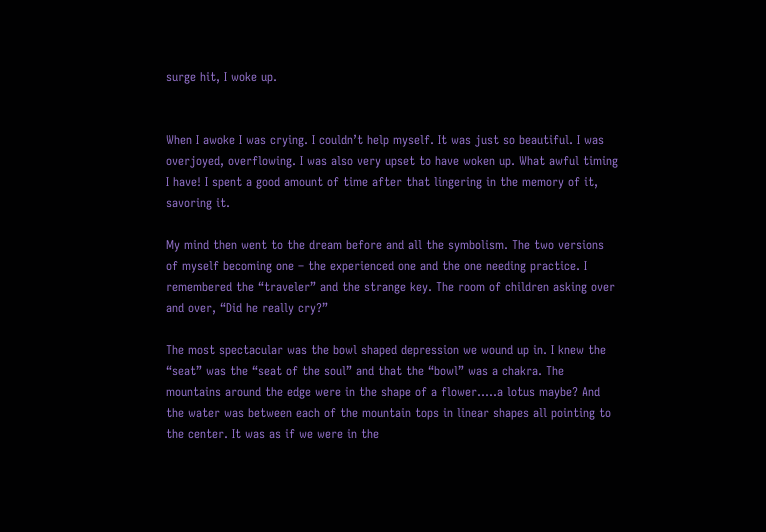surge hit, I woke up.


When I awoke I was crying. I couldn’t help myself. It was just so beautiful. I was overjoyed, overflowing. I was also very upset to have woken up. What awful timing I have! I spent a good amount of time after that lingering in the memory of it, savoring it.

My mind then went to the dream before and all the symbolism. The two versions of myself becoming one – the experienced one and the one needing practice. I remembered the “traveler” and the strange key. The room of children asking over and over, “Did he really cry?”

The most spectacular was the bowl shaped depression we wound up in. I knew the “seat” was the “seat of the soul” and that the “bowl” was a chakra. The mountains around the edge were in the shape of a flower…..a lotus maybe? And the water was between each of the mountain tops in linear shapes all pointing to the center. It was as if we were in the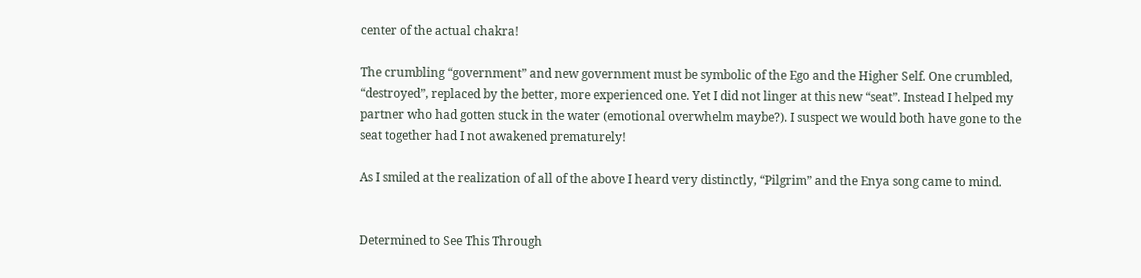center of the actual chakra!

The crumbling “government” and new government must be symbolic of the Ego and the Higher Self. One crumbled, “destroyed”, replaced by the better, more experienced one. Yet I did not linger at this new “seat”. Instead I helped my partner who had gotten stuck in the water (emotional overwhelm maybe?). I suspect we would both have gone to the seat together had I not awakened prematurely!

As I smiled at the realization of all of the above I heard very distinctly, “Pilgrim” and the Enya song came to mind.


Determined to See This Through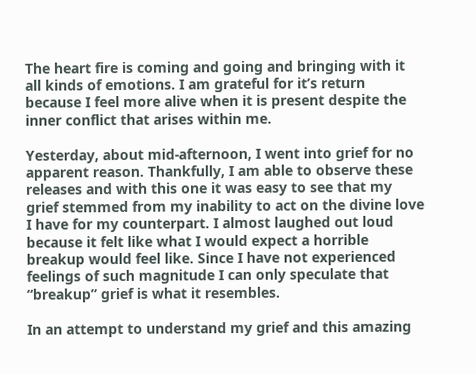The heart fire is coming and going and bringing with it all kinds of emotions. I am grateful for it’s return because I feel more alive when it is present despite the inner conflict that arises within me.

Yesterday, about mid-afternoon, I went into grief for no apparent reason. Thankfully, I am able to observe these releases and with this one it was easy to see that my grief stemmed from my inability to act on the divine love I have for my counterpart. I almost laughed out loud because it felt like what I would expect a horrible breakup would feel like. Since I have not experienced feelings of such magnitude I can only speculate that “breakup” grief is what it resembles.

In an attempt to understand my grief and this amazing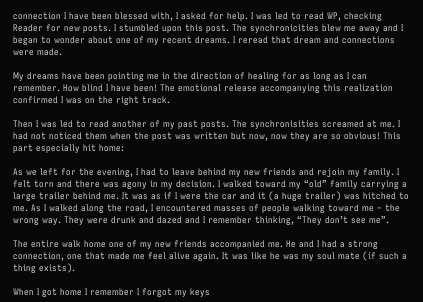connection I have been blessed with, I asked for help. I was led to read WP, checking Reader for new posts. I stumbled upon this post. The synchronicities blew me away and I began to wonder about one of my recent dreams. I reread that dream and connections were made.

My dreams have been pointing me in the direction of healing for as long as I can remember. How blind I have been! The emotional release accompanying this realization confirmed I was on the right track.

Then I was led to read another of my past posts. The synchronisities screamed at me. I had not noticed them when the post was written but now, now they are so obvious! This part especially hit home:

As we left for the evening, I had to leave behind my new friends and rejoin my family. I felt torn and there was agony in my decision. I walked toward my “old” family carrying a large trailer behind me. It was as if I were the car and it (a huge trailer) was hitched to me. As I walked along the road, I encountered masses of people walking toward me – the wrong way. They were drunk and dazed and I remember thinking, “They don’t see me”.

The entire walk home one of my new friends accompanied me. He and I had a strong connection, one that made me feel alive again. It was like he was my soul mate (if such a thing exists).

When I got home I remember I forgot my keys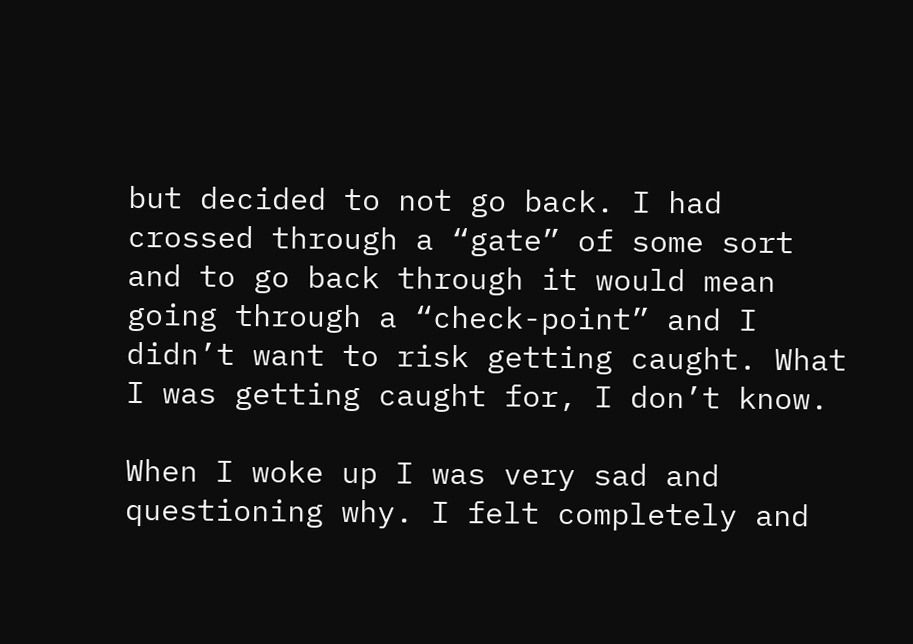but decided to not go back. I had crossed through a “gate” of some sort and to go back through it would mean going through a “check-point” and I didn’t want to risk getting caught. What I was getting caught for, I don’t know.

When I woke up I was very sad and questioning why. I felt completely and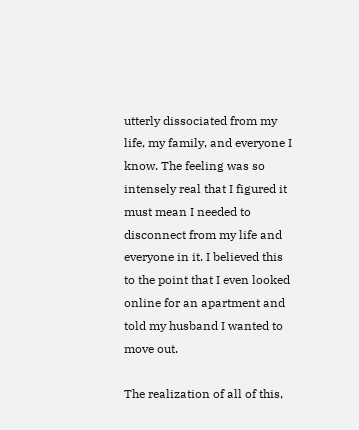utterly dissociated from my life, my family, and everyone I know. The feeling was so intensely real that I figured it must mean I needed to disconnect from my life and everyone in it. I believed this to the point that I even looked online for an apartment and told my husband I wanted to move out.

The realization of all of this,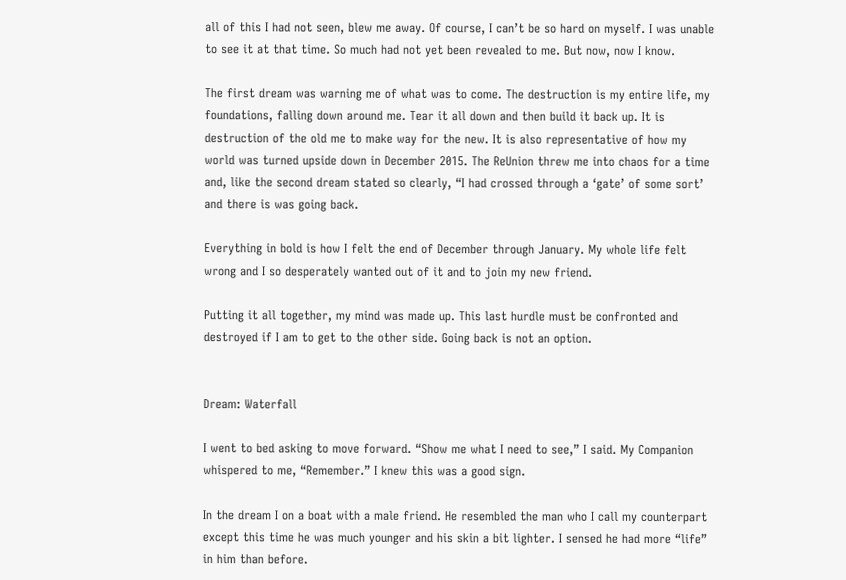all of this I had not seen, blew me away. Of course, I can’t be so hard on myself. I was unable to see it at that time. So much had not yet been revealed to me. But now, now I know.

The first dream was warning me of what was to come. The destruction is my entire life, my foundations, falling down around me. Tear it all down and then build it back up. It is destruction of the old me to make way for the new. It is also representative of how my world was turned upside down in December 2015. The ReUnion threw me into chaos for a time and, like the second dream stated so clearly, “I had crossed through a ‘gate’ of some sort’ and there is was going back.

Everything in bold is how I felt the end of December through January. My whole life felt wrong and I so desperately wanted out of it and to join my new friend.

Putting it all together, my mind was made up. This last hurdle must be confronted and destroyed if I am to get to the other side. Going back is not an option.


Dream: Waterfall

I went to bed asking to move forward. “Show me what I need to see,” I said. My Companion whispered to me, “Remember.” I knew this was a good sign.

In the dream I on a boat with a male friend. He resembled the man who I call my counterpart except this time he was much younger and his skin a bit lighter. I sensed he had more “life” in him than before.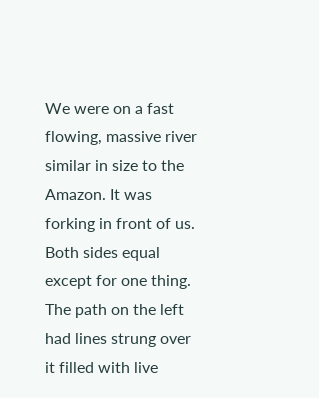We were on a fast flowing, massive river similar in size to the Amazon. It was forking in front of us. Both sides equal except for one thing. The path on the left had lines strung over it filled with live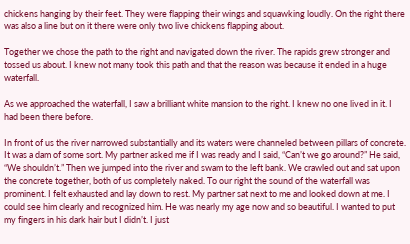chickens hanging by their feet. They were flapping their wings and squawking loudly. On the right there was also a line but on it there were only two live chickens flapping about.

Together we chose the path to the right and navigated down the river. The rapids grew stronger and tossed us about. I knew not many took this path and that the reason was because it ended in a huge waterfall.

As we approached the waterfall, I saw a brilliant white mansion to the right. I knew no one lived in it. I had been there before.

In front of us the river narrowed substantially and its waters were channeled between pillars of concrete. It was a dam of some sort. My partner asked me if I was ready and I said, “Can’t we go around?” He said, “We shouldn’t.” Then we jumped into the river and swam to the left bank. We crawled out and sat upon the concrete together, both of us completely naked. To our right the sound of the waterfall was prominent. I felt exhausted and lay down to rest. My partner sat next to me and looked down at me. I could see him clearly and recognized him. He was nearly my age now and so beautiful. I wanted to put my fingers in his dark hair but I didn’t. I just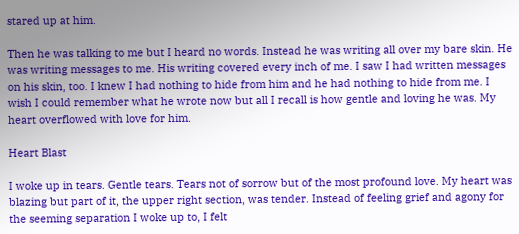stared up at him.

Then he was talking to me but I heard no words. Instead he was writing all over my bare skin. He was writing messages to me. His writing covered every inch of me. I saw I had written messages on his skin, too. I knew I had nothing to hide from him and he had nothing to hide from me. I wish I could remember what he wrote now but all I recall is how gentle and loving he was. My heart overflowed with love for him.

Heart Blast

I woke up in tears. Gentle tears. Tears not of sorrow but of the most profound love. My heart was blazing but part of it, the upper right section, was tender. Instead of feeling grief and agony for the seeming separation I woke up to, I felt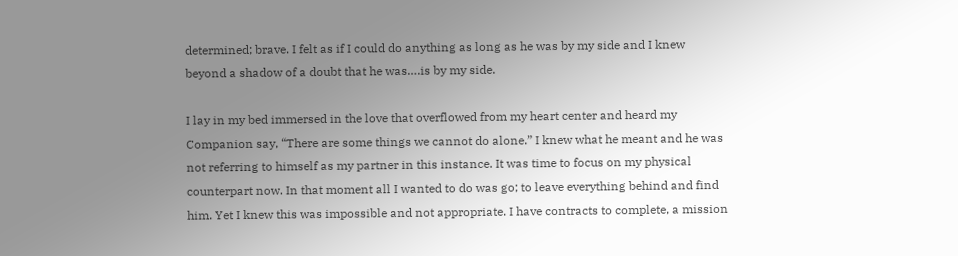determined; brave. I felt as if I could do anything as long as he was by my side and I knew beyond a shadow of a doubt that he was….is by my side.

I lay in my bed immersed in the love that overflowed from my heart center and heard my Companion say, “There are some things we cannot do alone.” I knew what he meant and he was not referring to himself as my partner in this instance. It was time to focus on my physical counterpart now. In that moment all I wanted to do was go; to leave everything behind and find him. Yet I knew this was impossible and not appropriate. I have contracts to complete, a mission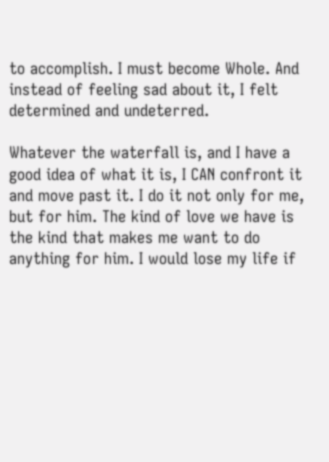to accomplish. I must become Whole. And instead of feeling sad about it, I felt determined and undeterred.

Whatever the waterfall is, and I have a good idea of what it is, I CAN confront it and move past it. I do it not only for me, but for him. The kind of love we have is the kind that makes me want to do anything for him. I would lose my life if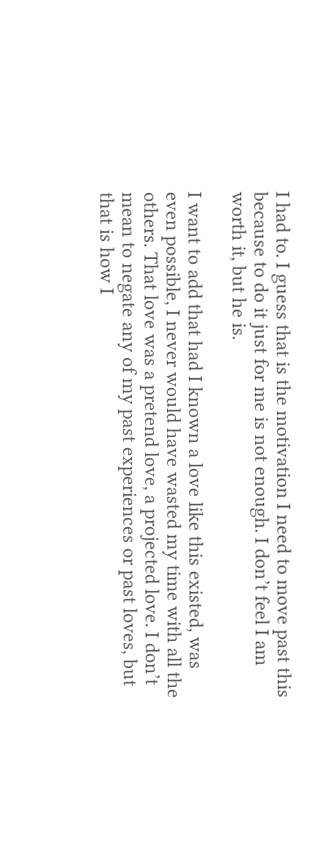I had to. I guess that is the motivation I need to move past this because to do it just for me is not enough. I don’t feel I am worth it, but he is.

I want to add that had I known a love like this existed, was even possible, I never would have wasted my time with all the others. That love was a pretend love, a projected love. I don’t mean to negate any of my past experiences or past loves, but that is how I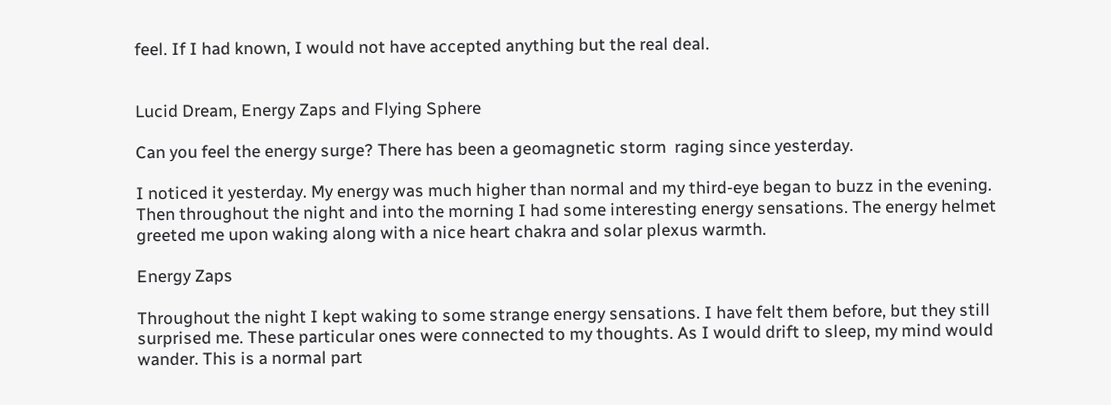feel. If I had known, I would not have accepted anything but the real deal.


Lucid Dream, Energy Zaps and Flying Sphere

Can you feel the energy surge? There has been a geomagnetic storm  raging since yesterday.

I noticed it yesterday. My energy was much higher than normal and my third-eye began to buzz in the evening. Then throughout the night and into the morning I had some interesting energy sensations. The energy helmet greeted me upon waking along with a nice heart chakra and solar plexus warmth.

Energy Zaps

Throughout the night I kept waking to some strange energy sensations. I have felt them before, but they still surprised me. These particular ones were connected to my thoughts. As I would drift to sleep, my mind would wander. This is a normal part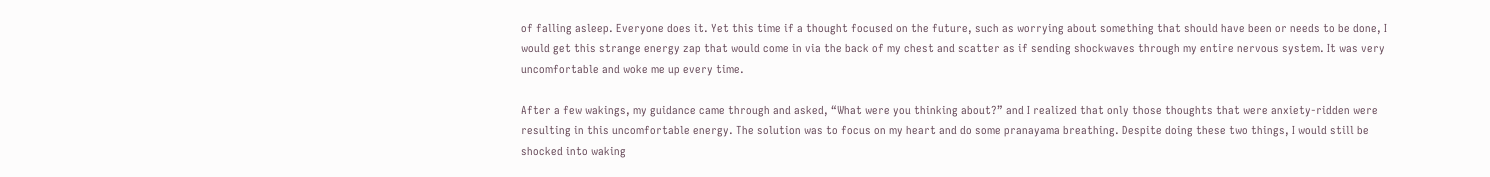of falling asleep. Everyone does it. Yet this time if a thought focused on the future, such as worrying about something that should have been or needs to be done, I would get this strange energy zap that would come in via the back of my chest and scatter as if sending shockwaves through my entire nervous system. It was very uncomfortable and woke me up every time.

After a few wakings, my guidance came through and asked, “What were you thinking about?” and I realized that only those thoughts that were anxiety-ridden were resulting in this uncomfortable energy. The solution was to focus on my heart and do some pranayama breathing. Despite doing these two things, I would still be shocked into waking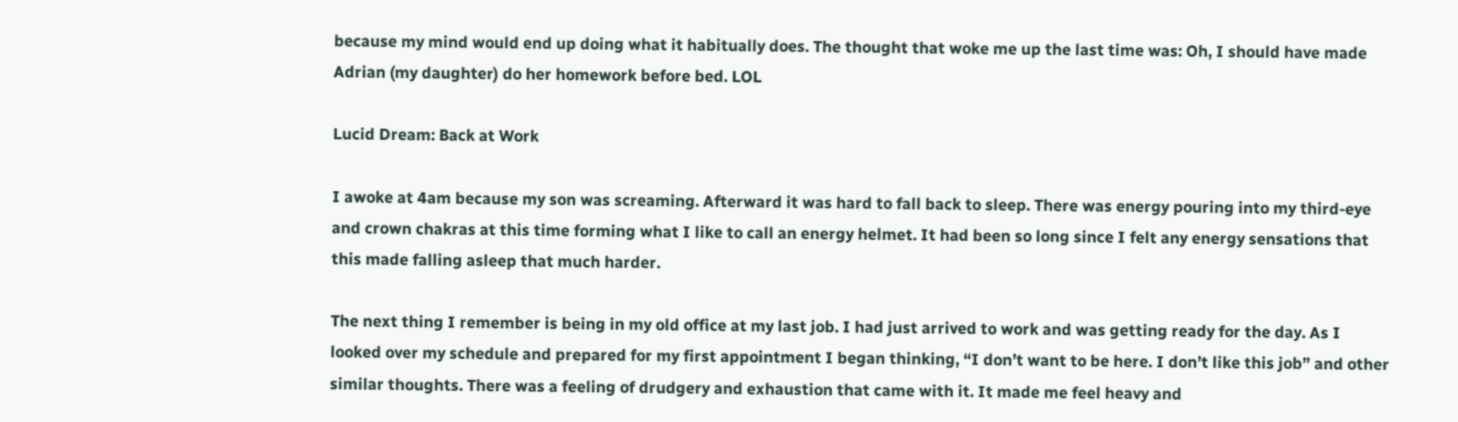because my mind would end up doing what it habitually does. The thought that woke me up the last time was: Oh, I should have made Adrian (my daughter) do her homework before bed. LOL

Lucid Dream: Back at Work

I awoke at 4am because my son was screaming. Afterward it was hard to fall back to sleep. There was energy pouring into my third-eye and crown chakras at this time forming what I like to call an energy helmet. It had been so long since I felt any energy sensations that this made falling asleep that much harder.

The next thing I remember is being in my old office at my last job. I had just arrived to work and was getting ready for the day. As I looked over my schedule and prepared for my first appointment I began thinking, “I don’t want to be here. I don’t like this job” and other similar thoughts. There was a feeling of drudgery and exhaustion that came with it. It made me feel heavy and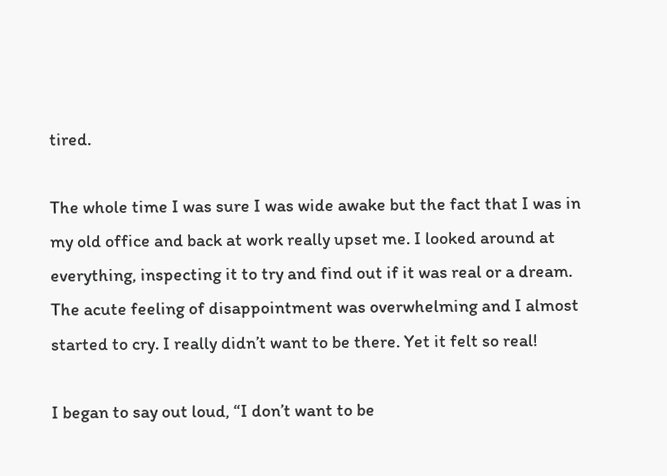tired.

The whole time I was sure I was wide awake but the fact that I was in my old office and back at work really upset me. I looked around at everything, inspecting it to try and find out if it was real or a dream. The acute feeling of disappointment was overwhelming and I almost started to cry. I really didn’t want to be there. Yet it felt so real!

I began to say out loud, “I don’t want to be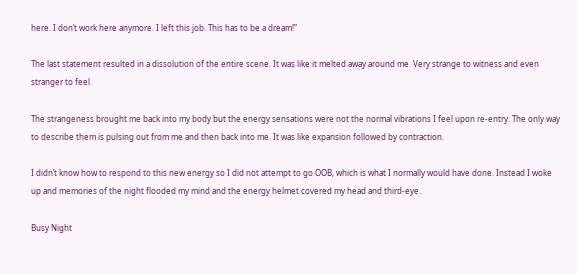here. I don’t work here anymore. I left this job. This has to be a dream!”

The last statement resulted in a dissolution of the entire scene. It was like it melted away around me. Very strange to witness and even stranger to feel.

The strangeness brought me back into my body but the energy sensations were not the normal vibrations I feel upon re-entry. The only way to describe them is pulsing out from me and then back into me. It was like expansion followed by contraction.

I didn’t know how to respond to this new energy so I did not attempt to go OOB, which is what I normally would have done. Instead I woke up and memories of the night flooded my mind and the energy helmet covered my head and third-eye.

Busy Night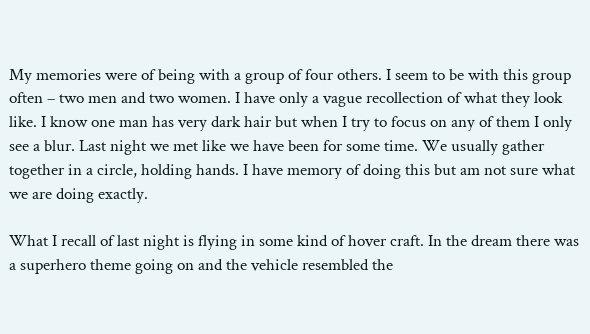My memories were of being with a group of four others. I seem to be with this group often – two men and two women. I have only a vague recollection of what they look like. I know one man has very dark hair but when I try to focus on any of them I only see a blur. Last night we met like we have been for some time. We usually gather together in a circle, holding hands. I have memory of doing this but am not sure what we are doing exactly.

What I recall of last night is flying in some kind of hover craft. In the dream there was a superhero theme going on and the vehicle resembled the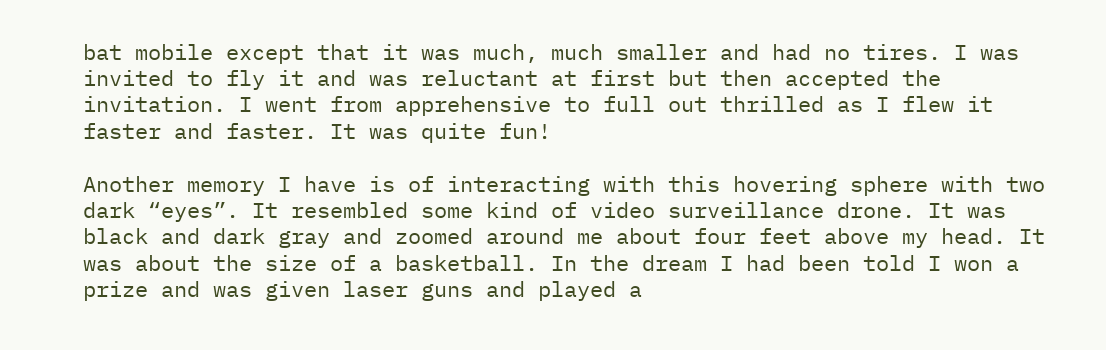bat mobile except that it was much, much smaller and had no tires. I was invited to fly it and was reluctant at first but then accepted the invitation. I went from apprehensive to full out thrilled as I flew it faster and faster. It was quite fun!

Another memory I have is of interacting with this hovering sphere with two dark “eyes”. It resembled some kind of video surveillance drone. It was black and dark gray and zoomed around me about four feet above my head. It was about the size of a basketball. In the dream I had been told I won a prize and was given laser guns and played a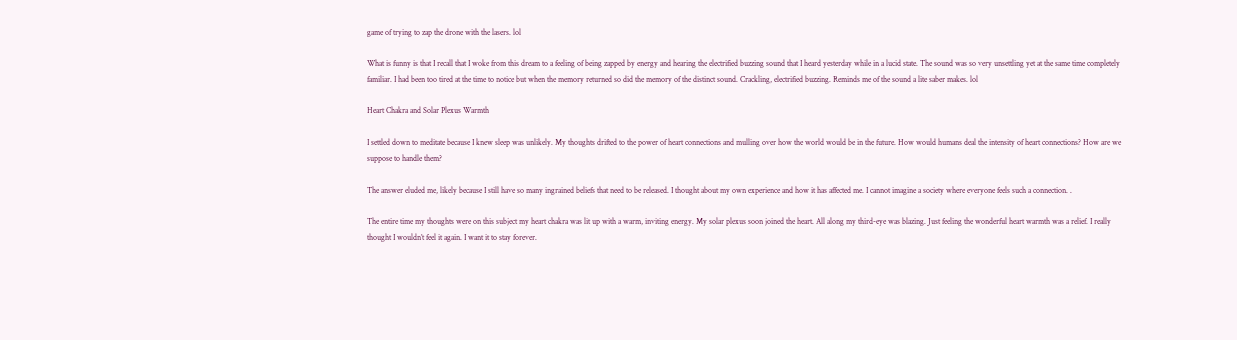game of trying to zap the drone with the lasers. lol

What is funny is that I recall that I woke from this dream to a feeling of being zapped by energy and hearing the electrified buzzing sound that I heard yesterday while in a lucid state. The sound was so very unsettling yet at the same time completely familiar. I had been too tired at the time to notice but when the memory returned so did the memory of the distinct sound. Crackling, electrified buzzing. Reminds me of the sound a lite saber makes. lol

Heart Chakra and Solar Plexus Warmth

I settled down to meditate because I knew sleep was unlikely. My thoughts drifted to the power of heart connections and mulling over how the world would be in the future. How would humans deal the intensity of heart connections? How are we suppose to handle them?

The answer eluded me, likely because I still have so many ingrained beliefs that need to be released. I thought about my own experience and how it has affected me. I cannot imagine a society where everyone feels such a connection. .

The entire time my thoughts were on this subject my heart chakra was lit up with a warm, inviting energy. My solar plexus soon joined the heart. All along my third-eye was blazing. Just feeling the wonderful heart warmth was a relief. I really thought I wouldn’t feel it again. I want it to stay forever.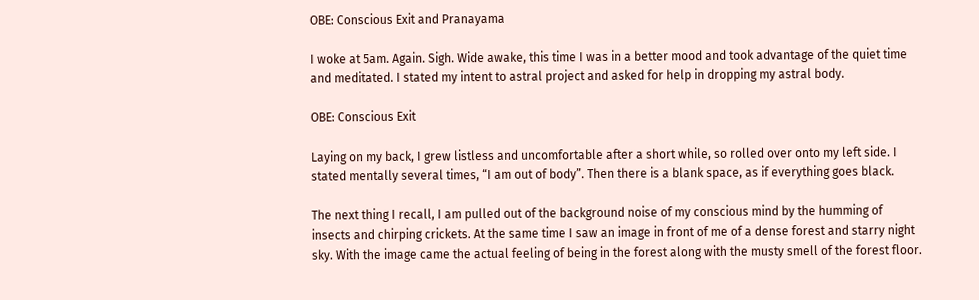OBE: Conscious Exit and Pranayama

I woke at 5am. Again. Sigh. Wide awake, this time I was in a better mood and took advantage of the quiet time and meditated. I stated my intent to astral project and asked for help in dropping my astral body.

OBE: Conscious Exit

Laying on my back, I grew listless and uncomfortable after a short while, so rolled over onto my left side. I stated mentally several times, “I am out of body”. Then there is a blank space, as if everything goes black.

The next thing I recall, I am pulled out of the background noise of my conscious mind by the humming of insects and chirping crickets. At the same time I saw an image in front of me of a dense forest and starry night sky. With the image came the actual feeling of being in the forest along with the musty smell of the forest floor.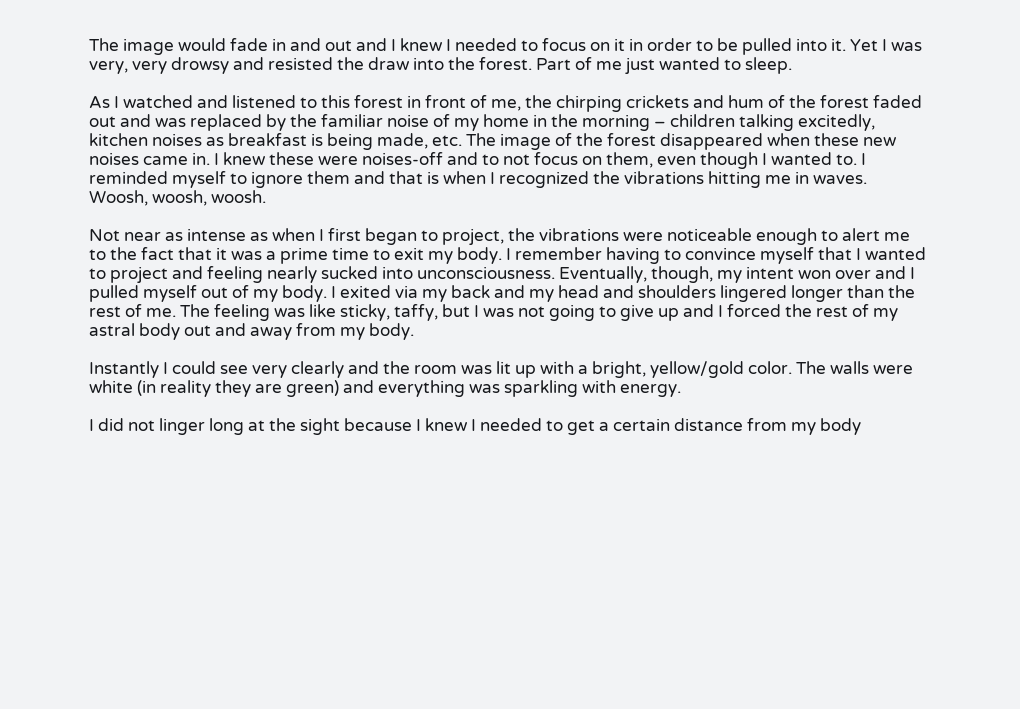The image would fade in and out and I knew I needed to focus on it in order to be pulled into it. Yet I was very, very drowsy and resisted the draw into the forest. Part of me just wanted to sleep.

As I watched and listened to this forest in front of me, the chirping crickets and hum of the forest faded out and was replaced by the familiar noise of my home in the morning – children talking excitedly, kitchen noises as breakfast is being made, etc. The image of the forest disappeared when these new noises came in. I knew these were noises-off and to not focus on them, even though I wanted to. I reminded myself to ignore them and that is when I recognized the vibrations hitting me in waves. Woosh, woosh, woosh.

Not near as intense as when I first began to project, the vibrations were noticeable enough to alert me to the fact that it was a prime time to exit my body. I remember having to convince myself that I wanted to project and feeling nearly sucked into unconsciousness. Eventually, though, my intent won over and I pulled myself out of my body. I exited via my back and my head and shoulders lingered longer than the rest of me. The feeling was like sticky, taffy, but I was not going to give up and I forced the rest of my astral body out and away from my body.

Instantly I could see very clearly and the room was lit up with a bright, yellow/gold color. The walls were white (in reality they are green) and everything was sparkling with energy.

I did not linger long at the sight because I knew I needed to get a certain distance from my body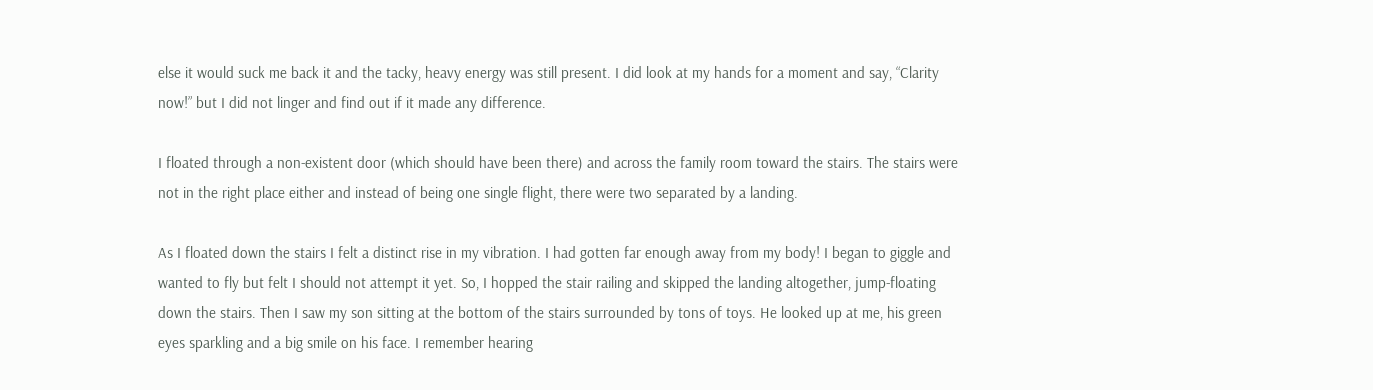else it would suck me back it and the tacky, heavy energy was still present. I did look at my hands for a moment and say, “Clarity now!” but I did not linger and find out if it made any difference.

I floated through a non-existent door (which should have been there) and across the family room toward the stairs. The stairs were not in the right place either and instead of being one single flight, there were two separated by a landing.

As I floated down the stairs I felt a distinct rise in my vibration. I had gotten far enough away from my body! I began to giggle and wanted to fly but felt I should not attempt it yet. So, I hopped the stair railing and skipped the landing altogether, jump-floating down the stairs. Then I saw my son sitting at the bottom of the stairs surrounded by tons of toys. He looked up at me, his green eyes sparkling and a big smile on his face. I remember hearing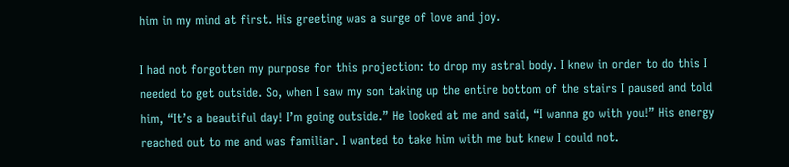him in my mind at first. His greeting was a surge of love and joy.

I had not forgotten my purpose for this projection: to drop my astral body. I knew in order to do this I needed to get outside. So, when I saw my son taking up the entire bottom of the stairs I paused and told him, “It’s a beautiful day! I’m going outside.” He looked at me and said, “I wanna go with you!” His energy reached out to me and was familiar. I wanted to take him with me but knew I could not.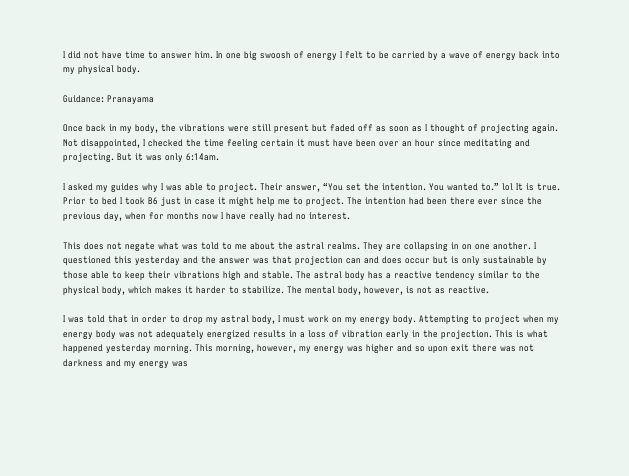I did not have time to answer him. In one big swoosh of energy I felt to be carried by a wave of energy back into my physical body.

Guidance: Pranayama

Once back in my body, the vibrations were still present but faded off as soon as I thought of projecting again. Not disappointed, I checked the time feeling certain it must have been over an hour since meditating and projecting. But it was only 6:14am.

I asked my guides why I was able to project. Their answer, “You set the intention. You wanted to.” lol It is true. Prior to bed I took B6 just in case it might help me to project. The intention had been there ever since the previous day, when for months now I have really had no interest.

This does not negate what was told to me about the astral realms. They are collapsing in on one another. I questioned this yesterday and the answer was that projection can and does occur but is only sustainable by those able to keep their vibrations high and stable. The astral body has a reactive tendency similar to the physical body, which makes it harder to stabilize. The mental body, however, is not as reactive.

I was told that in order to drop my astral body, I must work on my energy body. Attempting to project when my energy body was not adequately energized results in a loss of vibration early in the projection. This is what happened yesterday morning. This morning, however, my energy was higher and so upon exit there was not darkness and my energy was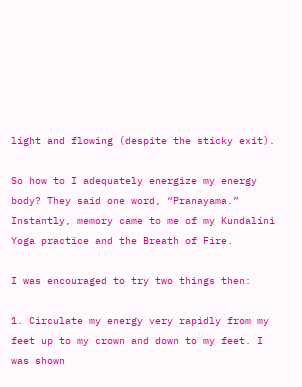light and flowing (despite the sticky exit).

So how to I adequately energize my energy  body? They said one word, “Pranayama.” Instantly, memory came to me of my Kundalini Yoga practice and the Breath of Fire.

I was encouraged to try two things then:

1. Circulate my energy very rapidly from my feet up to my crown and down to my feet. I was shown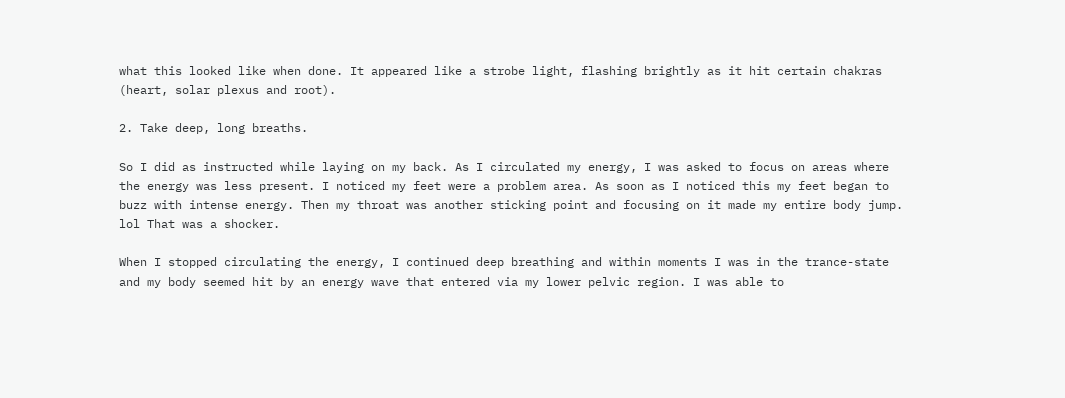what this looked like when done. It appeared like a strobe light, flashing brightly as it hit certain chakras (heart, solar plexus and root).

2. Take deep, long breaths.

So I did as instructed while laying on my back. As I circulated my energy, I was asked to focus on areas where the energy was less present. I noticed my feet were a problem area. As soon as I noticed this my feet began to buzz with intense energy. Then my throat was another sticking point and focusing on it made my entire body jump. lol That was a shocker.

When I stopped circulating the energy, I continued deep breathing and within moments I was in the trance-state and my body seemed hit by an energy wave that entered via my lower pelvic region. I was able to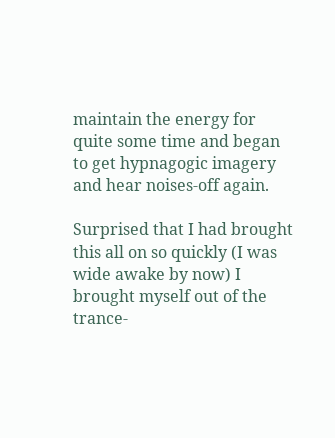maintain the energy for quite some time and began to get hypnagogic imagery and hear noises-off again.

Surprised that I had brought this all on so quickly (I was wide awake by now) I brought myself out of the trance-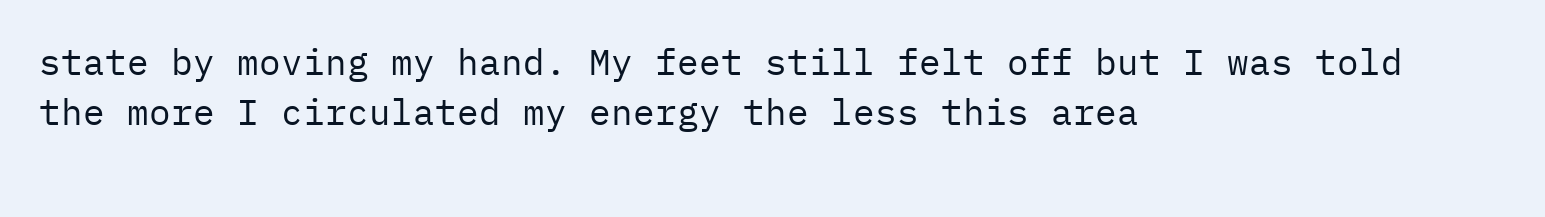state by moving my hand. My feet still felt off but I was told the more I circulated my energy the less this area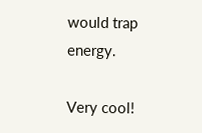would trap energy.

Very cool!